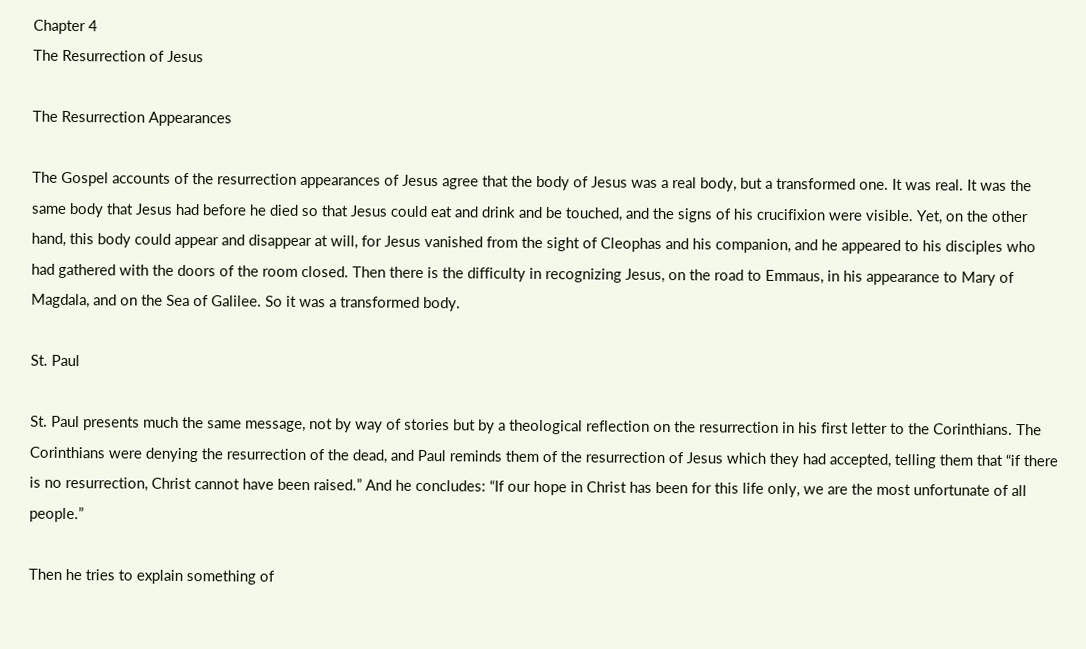Chapter 4
The Resurrection of Jesus

The Resurrection Appearances

The Gospel accounts of the resurrection appearances of Jesus agree that the body of Jesus was a real body, but a transformed one. It was real. It was the same body that Jesus had before he died so that Jesus could eat and drink and be touched, and the signs of his crucifixion were visible. Yet, on the other hand, this body could appear and disappear at will, for Jesus vanished from the sight of Cleophas and his companion, and he appeared to his disciples who had gathered with the doors of the room closed. Then there is the difficulty in recognizing Jesus, on the road to Emmaus, in his appearance to Mary of Magdala, and on the Sea of Galilee. So it was a transformed body.

St. Paul

St. Paul presents much the same message, not by way of stories but by a theological reflection on the resurrection in his first letter to the Corinthians. The Corinthians were denying the resurrection of the dead, and Paul reminds them of the resurrection of Jesus which they had accepted, telling them that “if there is no resurrection, Christ cannot have been raised.” And he concludes: “If our hope in Christ has been for this life only, we are the most unfortunate of all people.”

Then he tries to explain something of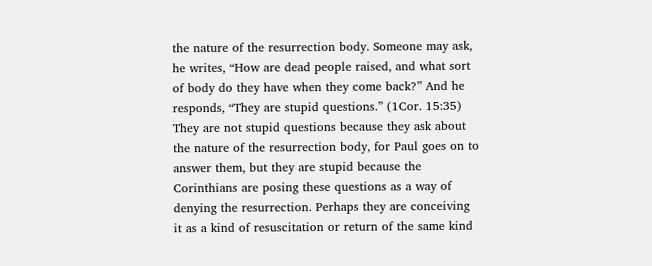the nature of the resurrection body. Someone may ask, he writes, “How are dead people raised, and what sort of body do they have when they come back?” And he responds, “They are stupid questions.” (1Cor. 15:35) They are not stupid questions because they ask about the nature of the resurrection body, for Paul goes on to answer them, but they are stupid because the Corinthians are posing these questions as a way of denying the resurrection. Perhaps they are conceiving it as a kind of resuscitation or return of the same kind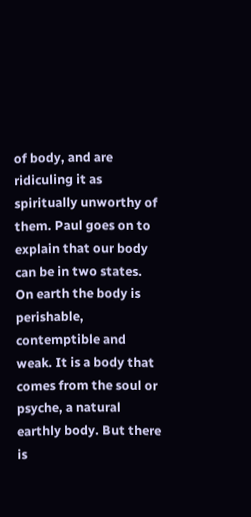of body, and are ridiculing it as spiritually unworthy of them. Paul goes on to explain that our body can be in two states. On earth the body is perishable, contemptible and weak. It is a body that comes from the soul or psyche, a natural earthly body. But there is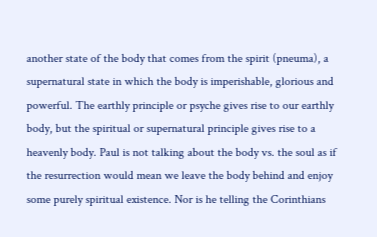another state of the body that comes from the spirit (pneuma), a supernatural state in which the body is imperishable, glorious and powerful. The earthly principle or psyche gives rise to our earthly body, but the spiritual or supernatural principle gives rise to a heavenly body. Paul is not talking about the body vs. the soul as if the resurrection would mean we leave the body behind and enjoy some purely spiritual existence. Nor is he telling the Corinthians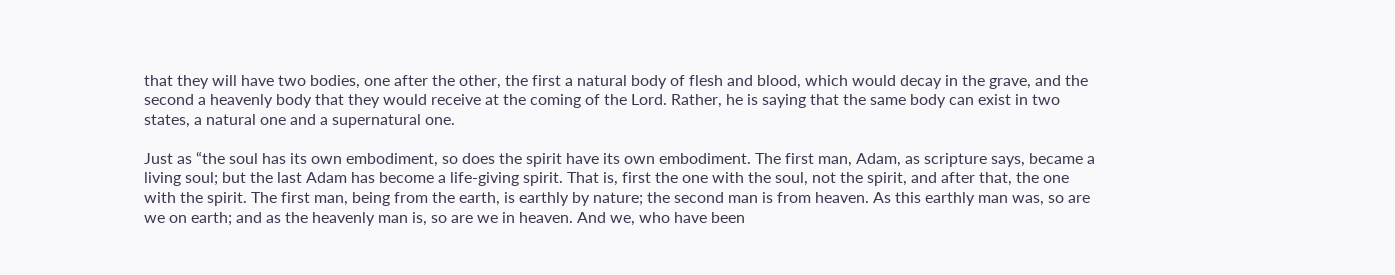that they will have two bodies, one after the other, the first a natural body of flesh and blood, which would decay in the grave, and the second a heavenly body that they would receive at the coming of the Lord. Rather, he is saying that the same body can exist in two states, a natural one and a supernatural one.

Just as “the soul has its own embodiment, so does the spirit have its own embodiment. The first man, Adam, as scripture says, became a living soul; but the last Adam has become a life-giving spirit. That is, first the one with the soul, not the spirit, and after that, the one with the spirit. The first man, being from the earth, is earthly by nature; the second man is from heaven. As this earthly man was, so are we on earth; and as the heavenly man is, so are we in heaven. And we, who have been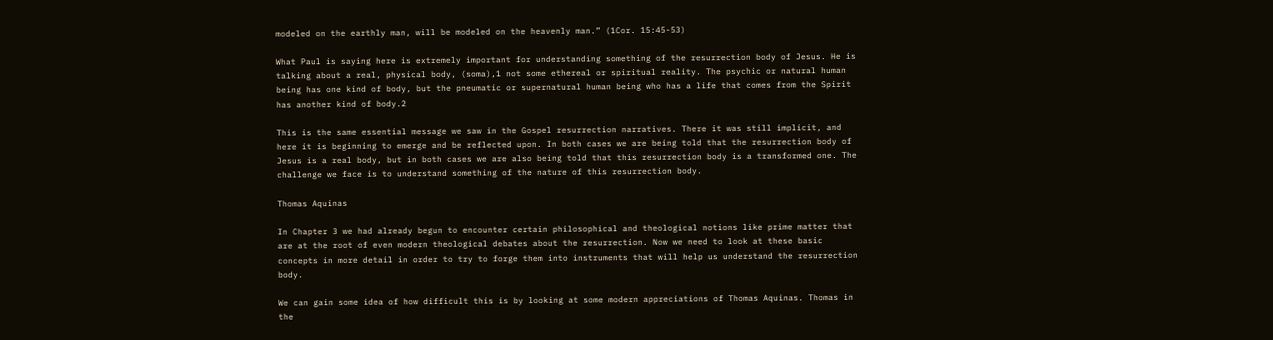modeled on the earthly man, will be modeled on the heavenly man.” (1Cor. 15:45-53)

What Paul is saying here is extremely important for understanding something of the resurrection body of Jesus. He is talking about a real, physical body, (soma),1 not some ethereal or spiritual reality. The psychic or natural human being has one kind of body, but the pneumatic or supernatural human being who has a life that comes from the Spirit has another kind of body.2

This is the same essential message we saw in the Gospel resurrection narratives. There it was still implicit, and here it is beginning to emerge and be reflected upon. In both cases we are being told that the resurrection body of Jesus is a real body, but in both cases we are also being told that this resurrection body is a transformed one. The challenge we face is to understand something of the nature of this resurrection body.

Thomas Aquinas

In Chapter 3 we had already begun to encounter certain philosophical and theological notions like prime matter that are at the root of even modern theological debates about the resurrection. Now we need to look at these basic concepts in more detail in order to try to forge them into instruments that will help us understand the resurrection body.

We can gain some idea of how difficult this is by looking at some modern appreciations of Thomas Aquinas. Thomas in the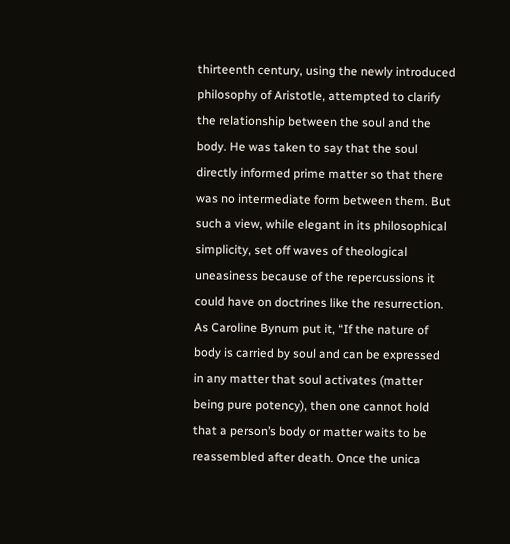thirteenth century, using the newly introduced philosophy of Aristotle, attempted to clarify the relationship between the soul and the body. He was taken to say that the soul directly informed prime matter so that there was no intermediate form between them. But such a view, while elegant in its philosophical simplicity, set off waves of theological uneasiness because of the repercussions it could have on doctrines like the resurrection. As Caroline Bynum put it, “If the nature of body is carried by soul and can be expressed in any matter that soul activates (matter being pure potency), then one cannot hold that a person’s body or matter waits to be reassembled after death. Once the unica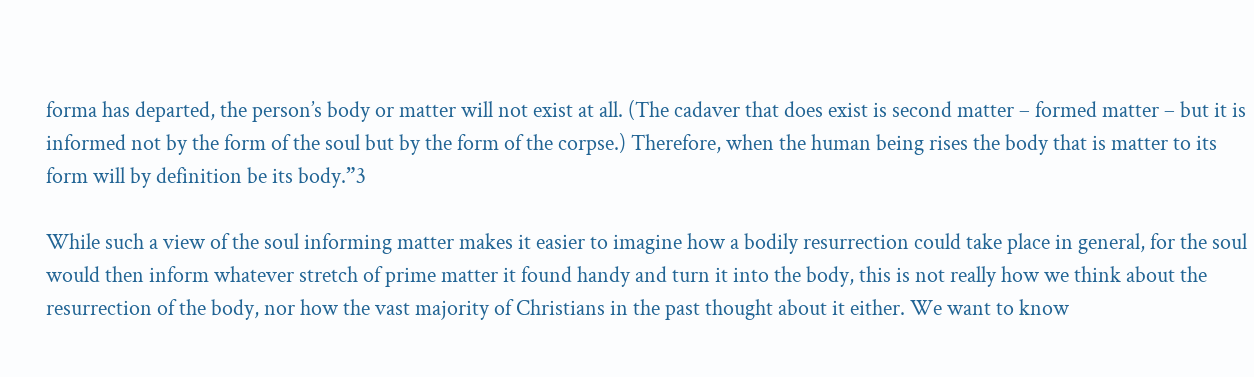forma has departed, the person’s body or matter will not exist at all. (The cadaver that does exist is second matter – formed matter – but it is informed not by the form of the soul but by the form of the corpse.) Therefore, when the human being rises the body that is matter to its form will by definition be its body.”3

While such a view of the soul informing matter makes it easier to imagine how a bodily resurrection could take place in general, for the soul would then inform whatever stretch of prime matter it found handy and turn it into the body, this is not really how we think about the resurrection of the body, nor how the vast majority of Christians in the past thought about it either. We want to know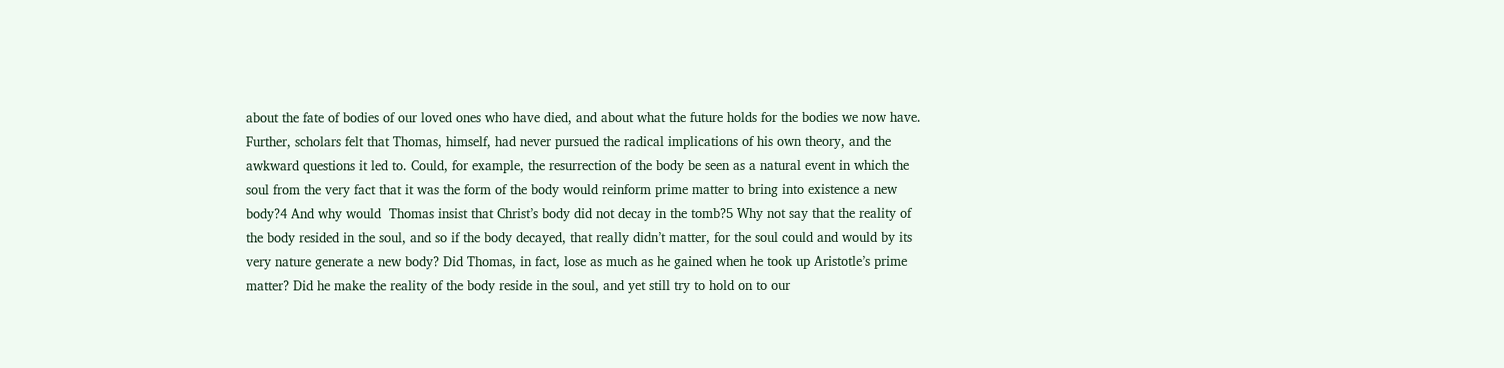about the fate of bodies of our loved ones who have died, and about what the future holds for the bodies we now have. Further, scholars felt that Thomas, himself, had never pursued the radical implications of his own theory, and the awkward questions it led to. Could, for example, the resurrection of the body be seen as a natural event in which the soul from the very fact that it was the form of the body would reinform prime matter to bring into existence a new body?4 And why would  Thomas insist that Christ’s body did not decay in the tomb?5 Why not say that the reality of the body resided in the soul, and so if the body decayed, that really didn’t matter, for the soul could and would by its very nature generate a new body? Did Thomas, in fact, lose as much as he gained when he took up Aristotle’s prime matter? Did he make the reality of the body reside in the soul, and yet still try to hold on to our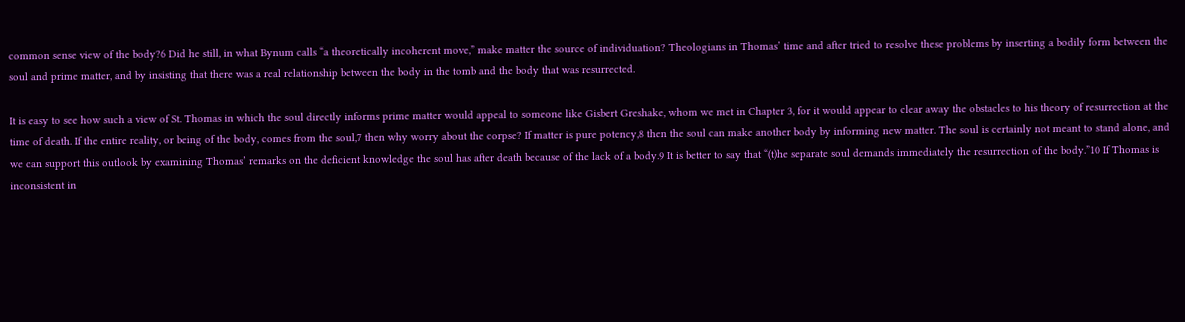common sense view of the body?6 Did he still, in what Bynum calls “a theoretically incoherent move,” make matter the source of individuation? Theologians in Thomas’ time and after tried to resolve these problems by inserting a bodily form between the soul and prime matter, and by insisting that there was a real relationship between the body in the tomb and the body that was resurrected.

It is easy to see how such a view of St. Thomas in which the soul directly informs prime matter would appeal to someone like Gisbert Greshake, whom we met in Chapter 3, for it would appear to clear away the obstacles to his theory of resurrection at the time of death. If the entire reality, or being of the body, comes from the soul,7 then why worry about the corpse? If matter is pure potency,8 then the soul can make another body by informing new matter. The soul is certainly not meant to stand alone, and we can support this outlook by examining Thomas’ remarks on the deficient knowledge the soul has after death because of the lack of a body.9 It is better to say that “(t)he separate soul demands immediately the resurrection of the body.”10 If Thomas is inconsistent in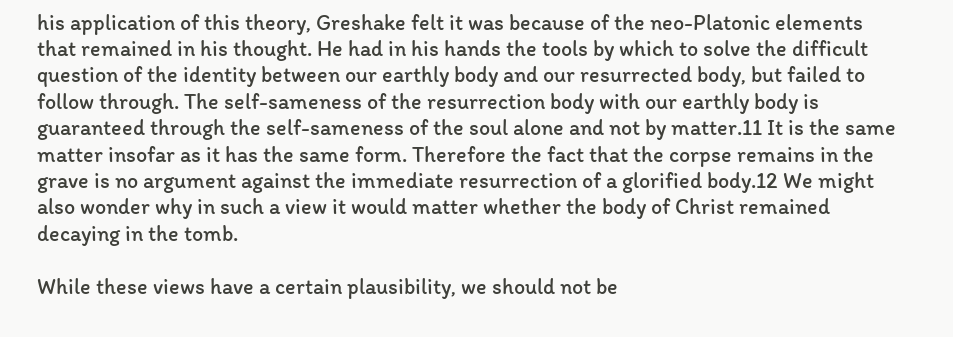his application of this theory, Greshake felt it was because of the neo-Platonic elements that remained in his thought. He had in his hands the tools by which to solve the difficult question of the identity between our earthly body and our resurrected body, but failed to follow through. The self-sameness of the resurrection body with our earthly body is guaranteed through the self-sameness of the soul alone and not by matter.11 It is the same matter insofar as it has the same form. Therefore the fact that the corpse remains in the grave is no argument against the immediate resurrection of a glorified body.12 We might also wonder why in such a view it would matter whether the body of Christ remained decaying in the tomb.

While these views have a certain plausibility, we should not be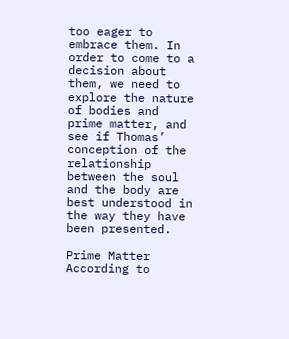too eager to embrace them. In order to come to a decision about them, we need to explore the nature of bodies and prime matter, and see if Thomas’ conception of the relationship between the soul and the body are best understood in the way they have been presented.

Prime Matter According to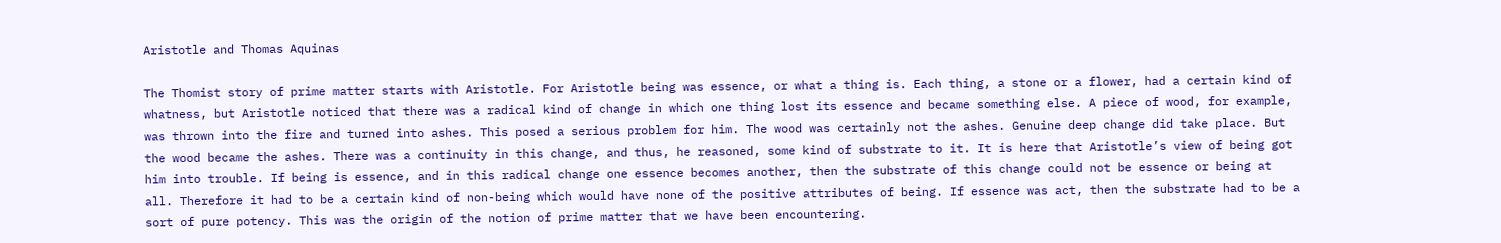Aristotle and Thomas Aquinas

The Thomist story of prime matter starts with Aristotle. For Aristotle being was essence, or what a thing is. Each thing, a stone or a flower, had a certain kind of whatness, but Aristotle noticed that there was a radical kind of change in which one thing lost its essence and became something else. A piece of wood, for example, was thrown into the fire and turned into ashes. This posed a serious problem for him. The wood was certainly not the ashes. Genuine deep change did take place. But the wood became the ashes. There was a continuity in this change, and thus, he reasoned, some kind of substrate to it. It is here that Aristotle’s view of being got him into trouble. If being is essence, and in this radical change one essence becomes another, then the substrate of this change could not be essence or being at all. Therefore it had to be a certain kind of non-being which would have none of the positive attributes of being. If essence was act, then the substrate had to be a sort of pure potency. This was the origin of the notion of prime matter that we have been encountering.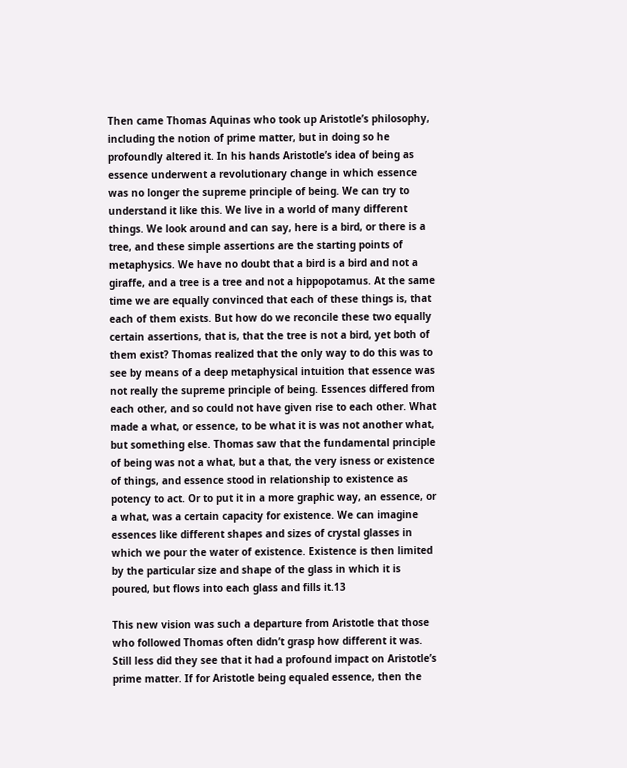Then came Thomas Aquinas who took up Aristotle’s philosophy, including the notion of prime matter, but in doing so he profoundly altered it. In his hands Aristotle’s idea of being as essence underwent a revolutionary change in which essence was no longer the supreme principle of being. We can try to understand it like this. We live in a world of many different things. We look around and can say, here is a bird, or there is a tree, and these simple assertions are the starting points of metaphysics. We have no doubt that a bird is a bird and not a giraffe, and a tree is a tree and not a hippopotamus. At the same time we are equally convinced that each of these things is, that each of them exists. But how do we reconcile these two equally certain assertions, that is, that the tree is not a bird, yet both of them exist? Thomas realized that the only way to do this was to see by means of a deep metaphysical intuition that essence was not really the supreme principle of being. Essences differed from each other, and so could not have given rise to each other. What made a what, or essence, to be what it is was not another what, but something else. Thomas saw that the fundamental principle of being was not a what, but a that, the very isness or existence of things, and essence stood in relationship to existence as potency to act. Or to put it in a more graphic way, an essence, or a what, was a certain capacity for existence. We can imagine essences like different shapes and sizes of crystal glasses in which we pour the water of existence. Existence is then limited by the particular size and shape of the glass in which it is poured, but flows into each glass and fills it.13

This new vision was such a departure from Aristotle that those who followed Thomas often didn’t grasp how different it was. Still less did they see that it had a profound impact on Aristotle’s prime matter. If for Aristotle being equaled essence, then the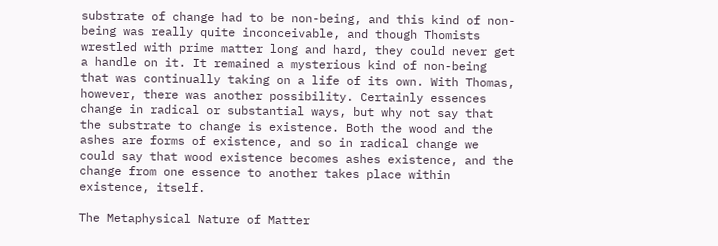substrate of change had to be non-being, and this kind of non-being was really quite inconceivable, and though Thomists wrestled with prime matter long and hard, they could never get a handle on it. It remained a mysterious kind of non-being that was continually taking on a life of its own. With Thomas, however, there was another possibility. Certainly essences change in radical or substantial ways, but why not say that the substrate to change is existence. Both the wood and the ashes are forms of existence, and so in radical change we could say that wood existence becomes ashes existence, and the change from one essence to another takes place within existence, itself.

The Metaphysical Nature of Matter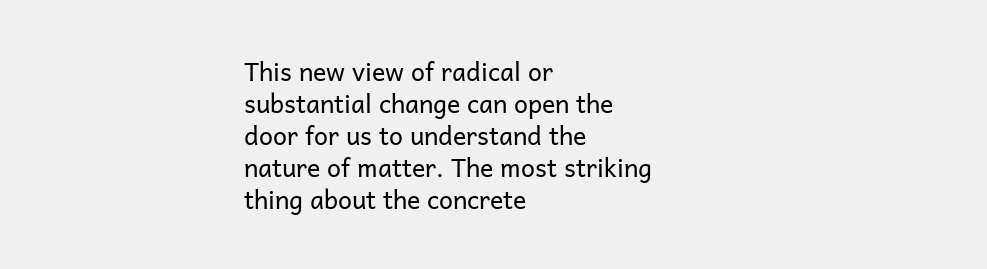This new view of radical or substantial change can open the door for us to understand the nature of matter. The most striking thing about the concrete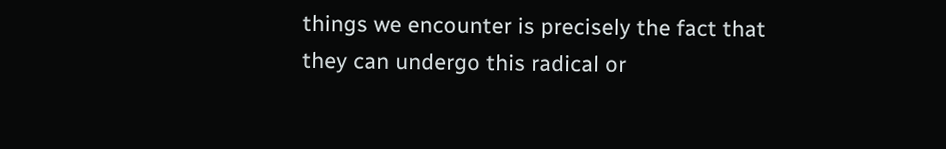things we encounter is precisely the fact that they can undergo this radical or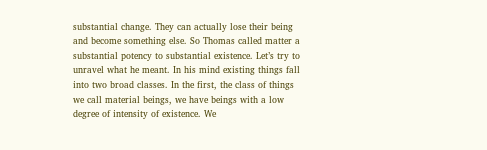substantial change. They can actually lose their being and become something else. So Thomas called matter a substantial potency to substantial existence. Let’s try to unravel what he meant. In his mind existing things fall into two broad classes. In the first, the class of things we call material beings, we have beings with a low degree of intensity of existence. We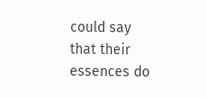could say that their essences do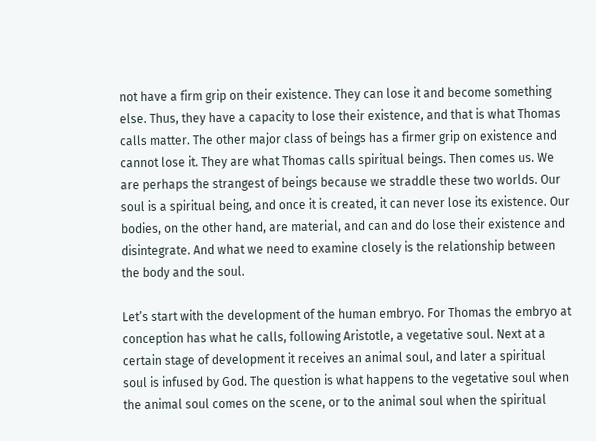not have a firm grip on their existence. They can lose it and become something else. Thus, they have a capacity to lose their existence, and that is what Thomas calls matter. The other major class of beings has a firmer grip on existence and cannot lose it. They are what Thomas calls spiritual beings. Then comes us. We are perhaps the strangest of beings because we straddle these two worlds. Our soul is a spiritual being, and once it is created, it can never lose its existence. Our bodies, on the other hand, are material, and can and do lose their existence and disintegrate. And what we need to examine closely is the relationship between the body and the soul.

Let’s start with the development of the human embryo. For Thomas the embryo at conception has what he calls, following Aristotle, a vegetative soul. Next at a certain stage of development it receives an animal soul, and later a spiritual soul is infused by God. The question is what happens to the vegetative soul when the animal soul comes on the scene, or to the animal soul when the spiritual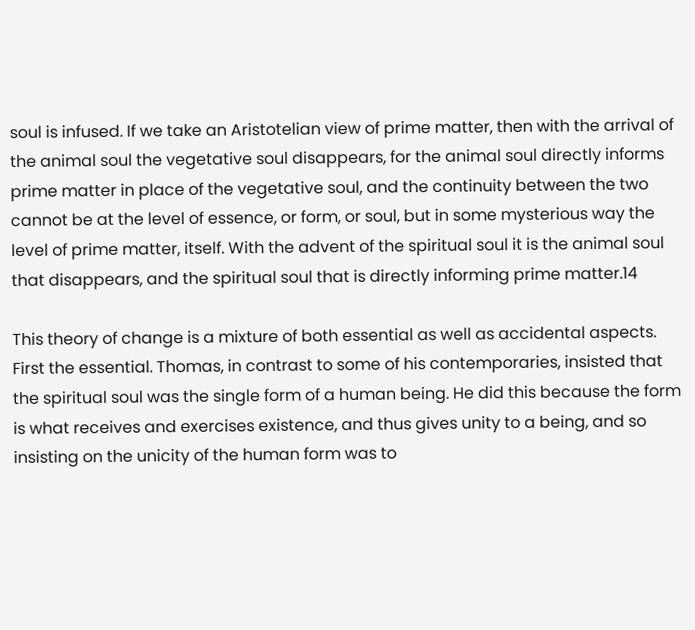soul is infused. If we take an Aristotelian view of prime matter, then with the arrival of the animal soul the vegetative soul disappears, for the animal soul directly informs prime matter in place of the vegetative soul, and the continuity between the two cannot be at the level of essence, or form, or soul, but in some mysterious way the level of prime matter, itself. With the advent of the spiritual soul it is the animal soul that disappears, and the spiritual soul that is directly informing prime matter.14

This theory of change is a mixture of both essential as well as accidental aspects. First the essential. Thomas, in contrast to some of his contemporaries, insisted that the spiritual soul was the single form of a human being. He did this because the form is what receives and exercises existence, and thus gives unity to a being, and so insisting on the unicity of the human form was to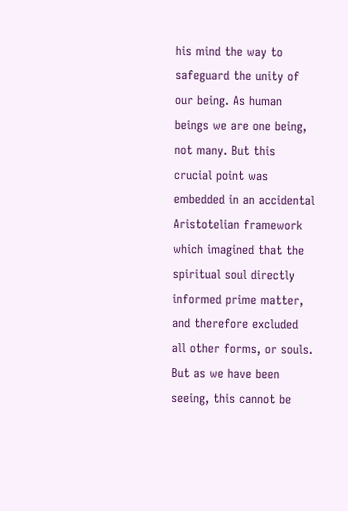his mind the way to safeguard the unity of our being. As human beings we are one being, not many. But this crucial point was embedded in an accidental Aristotelian framework which imagined that the spiritual soul directly informed prime matter, and therefore excluded all other forms, or souls. But as we have been seeing, this cannot be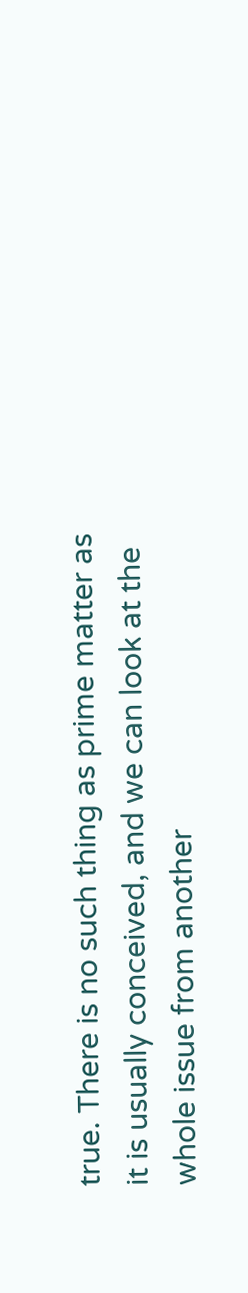true. There is no such thing as prime matter as it is usually conceived, and we can look at the whole issue from another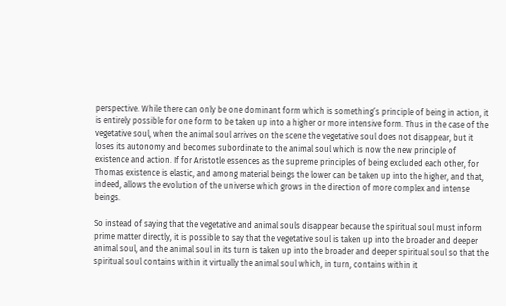perspective. While there can only be one dominant form which is something’s principle of being in action, it is entirely possible for one form to be taken up into a higher or more intensive form. Thus in the case of the vegetative soul, when the animal soul arrives on the scene the vegetative soul does not disappear, but it loses its autonomy and becomes subordinate to the animal soul which is now the new principle of existence and action. If for Aristotle essences as the supreme principles of being excluded each other, for Thomas existence is elastic, and among material beings the lower can be taken up into the higher, and that, indeed, allows the evolution of the universe which grows in the direction of more complex and intense beings.

So instead of saying that the vegetative and animal souls disappear because the spiritual soul must inform prime matter directly, it is possible to say that the vegetative soul is taken up into the broader and deeper animal soul, and the animal soul in its turn is taken up into the broader and deeper spiritual soul so that the spiritual soul contains within it virtually the animal soul which, in turn, contains within it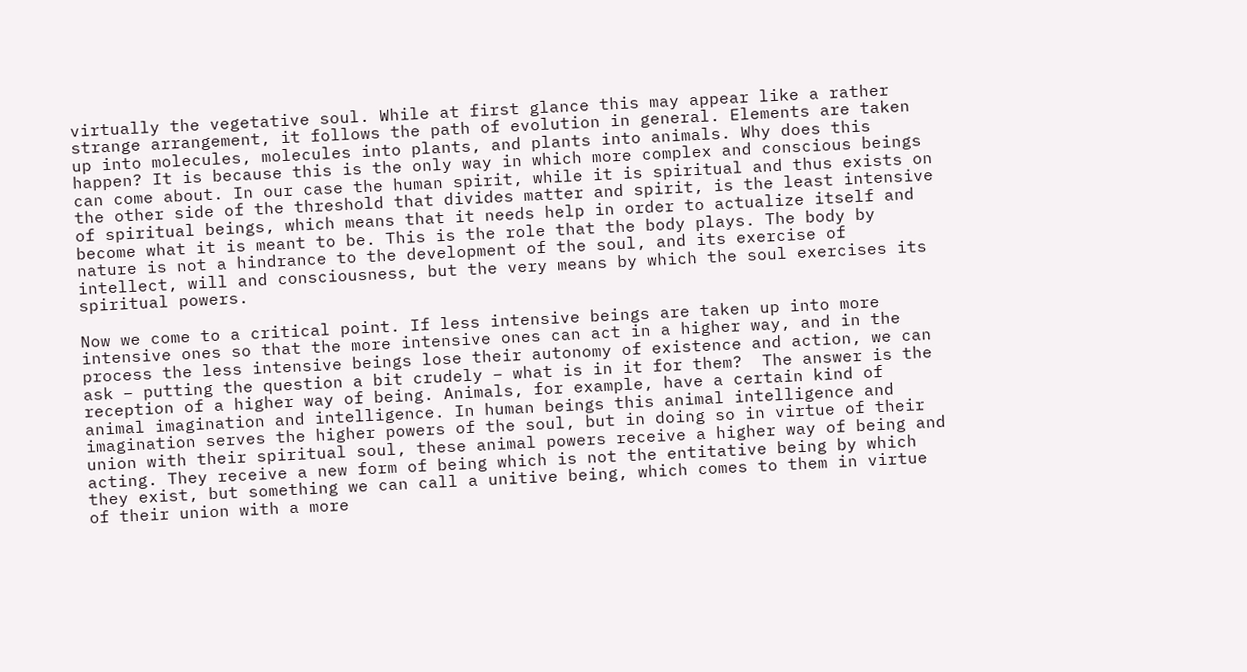virtually the vegetative soul. While at first glance this may appear like a rather strange arrangement, it follows the path of evolution in general. Elements are taken up into molecules, molecules into plants, and plants into animals. Why does this happen? It is because this is the only way in which more complex and conscious beings can come about. In our case the human spirit, while it is spiritual and thus exists on the other side of the threshold that divides matter and spirit, is the least intensive of spiritual beings, which means that it needs help in order to actualize itself and become what it is meant to be. This is the role that the body plays. The body by nature is not a hindrance to the development of the soul, and its exercise of intellect, will and consciousness, but the very means by which the soul exercises its spiritual powers.

Now we come to a critical point. If less intensive beings are taken up into more intensive ones so that the more intensive ones can act in a higher way, and in the process the less intensive beings lose their autonomy of existence and action, we can ask – putting the question a bit crudely – what is in it for them?  The answer is the reception of a higher way of being. Animals, for example, have a certain kind of animal imagination and intelligence. In human beings this animal intelligence and imagination serves the higher powers of the soul, but in doing so in virtue of their union with their spiritual soul, these animal powers receive a higher way of being and acting. They receive a new form of being which is not the entitative being by which they exist, but something we can call a unitive being, which comes to them in virtue of their union with a more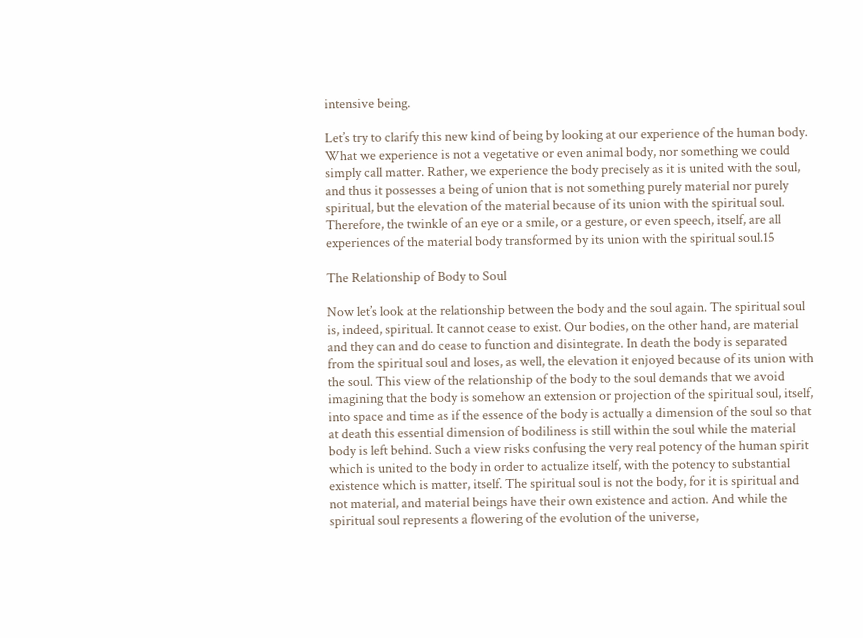intensive being.

Let’s try to clarify this new kind of being by looking at our experience of the human body. What we experience is not a vegetative or even animal body, nor something we could simply call matter. Rather, we experience the body precisely as it is united with the soul, and thus it possesses a being of union that is not something purely material nor purely spiritual, but the elevation of the material because of its union with the spiritual soul. Therefore, the twinkle of an eye or a smile, or a gesture, or even speech, itself, are all experiences of the material body transformed by its union with the spiritual soul.15

The Relationship of Body to Soul

Now let’s look at the relationship between the body and the soul again. The spiritual soul is, indeed, spiritual. It cannot cease to exist. Our bodies, on the other hand, are material and they can and do cease to function and disintegrate. In death the body is separated from the spiritual soul and loses, as well, the elevation it enjoyed because of its union with the soul. This view of the relationship of the body to the soul demands that we avoid imagining that the body is somehow an extension or projection of the spiritual soul, itself, into space and time as if the essence of the body is actually a dimension of the soul so that at death this essential dimension of bodiliness is still within the soul while the material body is left behind. Such a view risks confusing the very real potency of the human spirit which is united to the body in order to actualize itself, with the potency to substantial existence which is matter, itself. The spiritual soul is not the body, for it is spiritual and not material, and material beings have their own existence and action. And while the spiritual soul represents a flowering of the evolution of the universe,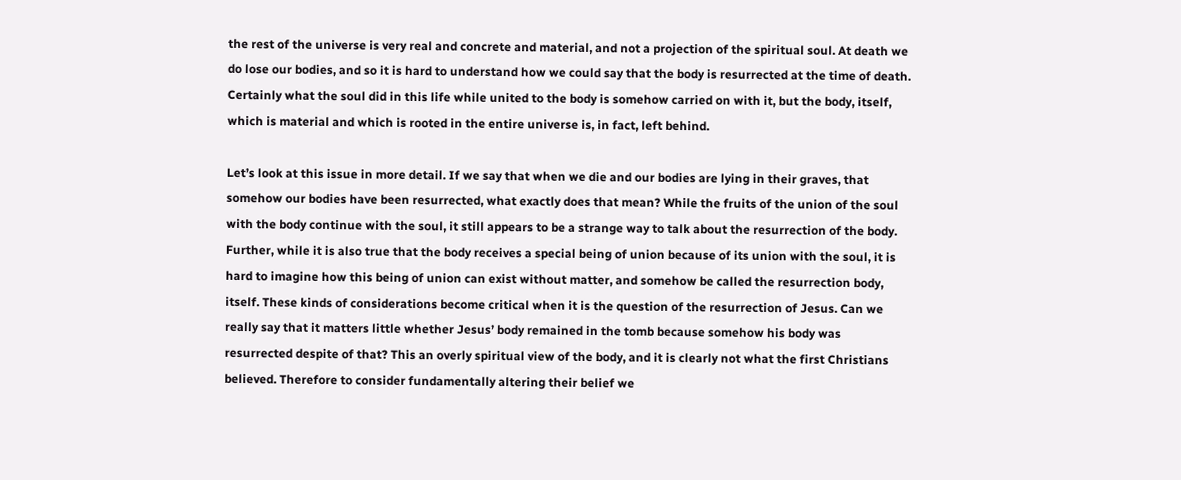the rest of the universe is very real and concrete and material, and not a projection of the spiritual soul. At death we do lose our bodies, and so it is hard to understand how we could say that the body is resurrected at the time of death. Certainly what the soul did in this life while united to the body is somehow carried on with it, but the body, itself, which is material and which is rooted in the entire universe is, in fact, left behind.

Let’s look at this issue in more detail. If we say that when we die and our bodies are lying in their graves, that somehow our bodies have been resurrected, what exactly does that mean? While the fruits of the union of the soul with the body continue with the soul, it still appears to be a strange way to talk about the resurrection of the body. Further, while it is also true that the body receives a special being of union because of its union with the soul, it is hard to imagine how this being of union can exist without matter, and somehow be called the resurrection body, itself. These kinds of considerations become critical when it is the question of the resurrection of Jesus. Can we really say that it matters little whether Jesus’ body remained in the tomb because somehow his body was resurrected despite of that? This an overly spiritual view of the body, and it is clearly not what the first Christians believed. Therefore to consider fundamentally altering their belief we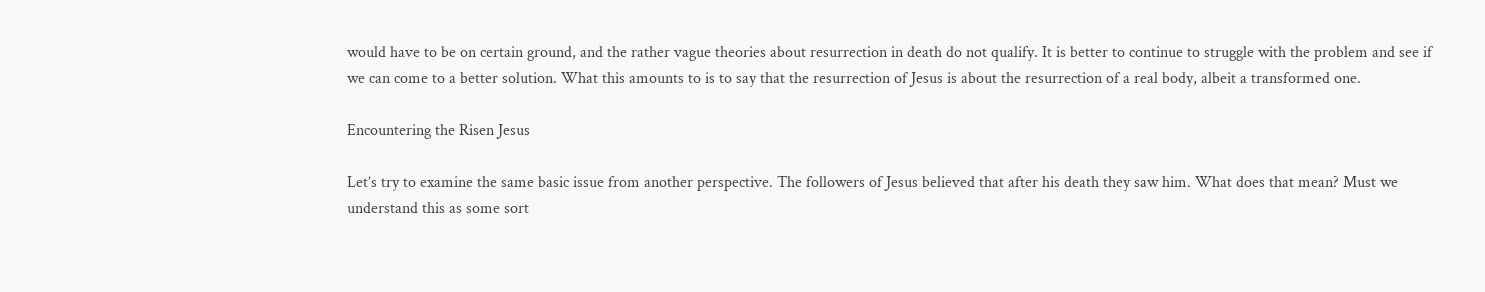would have to be on certain ground, and the rather vague theories about resurrection in death do not qualify. It is better to continue to struggle with the problem and see if we can come to a better solution. What this amounts to is to say that the resurrection of Jesus is about the resurrection of a real body, albeit a transformed one.

Encountering the Risen Jesus

Let’s try to examine the same basic issue from another perspective. The followers of Jesus believed that after his death they saw him. What does that mean? Must we understand this as some sort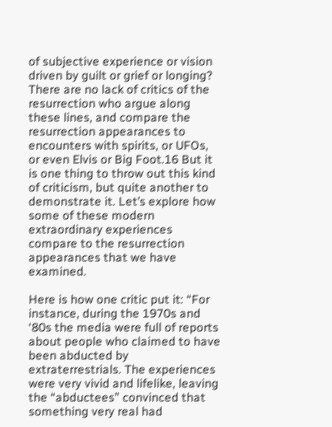of subjective experience or vision driven by guilt or grief or longing? There are no lack of critics of the resurrection who argue along these lines, and compare the resurrection appearances to encounters with spirits, or UFOs, or even Elvis or Big Foot.16 But it is one thing to throw out this kind of criticism, but quite another to demonstrate it. Let’s explore how some of these modern extraordinary experiences compare to the resurrection appearances that we have examined.

Here is how one critic put it: “For instance, during the 1970s and ‘80s the media were full of reports about people who claimed to have been abducted by extraterrestrials. The experiences were very vivid and lifelike, leaving the “abductees” convinced that something very real had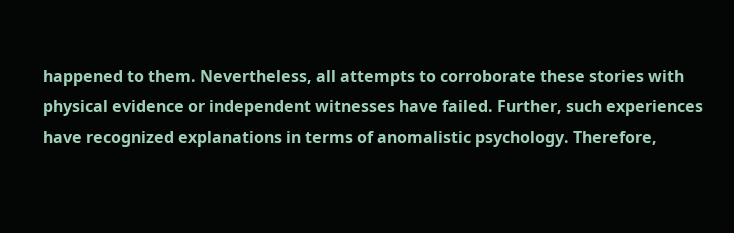happened to them. Nevertheless, all attempts to corroborate these stories with physical evidence or independent witnesses have failed. Further, such experiences have recognized explanations in terms of anomalistic psychology. Therefore,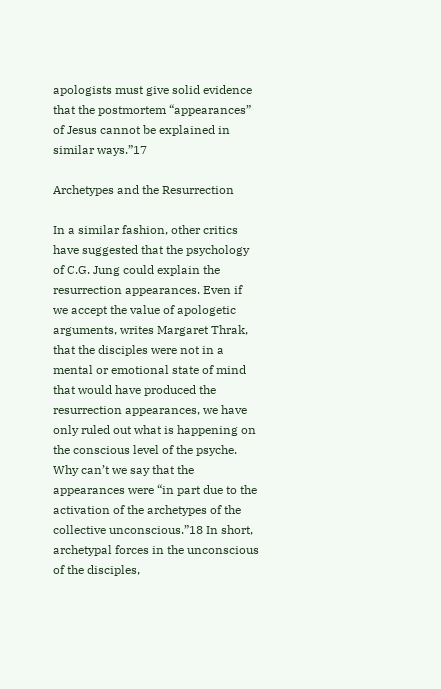apologists must give solid evidence that the postmortem “appearances” of Jesus cannot be explained in similar ways.”17

Archetypes and the Resurrection

In a similar fashion, other critics have suggested that the psychology of C.G. Jung could explain the resurrection appearances. Even if we accept the value of apologetic arguments, writes Margaret Thrak, that the disciples were not in a mental or emotional state of mind that would have produced the resurrection appearances, we have only ruled out what is happening on the conscious level of the psyche. Why can’t we say that the appearances were “in part due to the activation of the archetypes of the collective unconscious.”18 In short, archetypal forces in the unconscious of the disciples,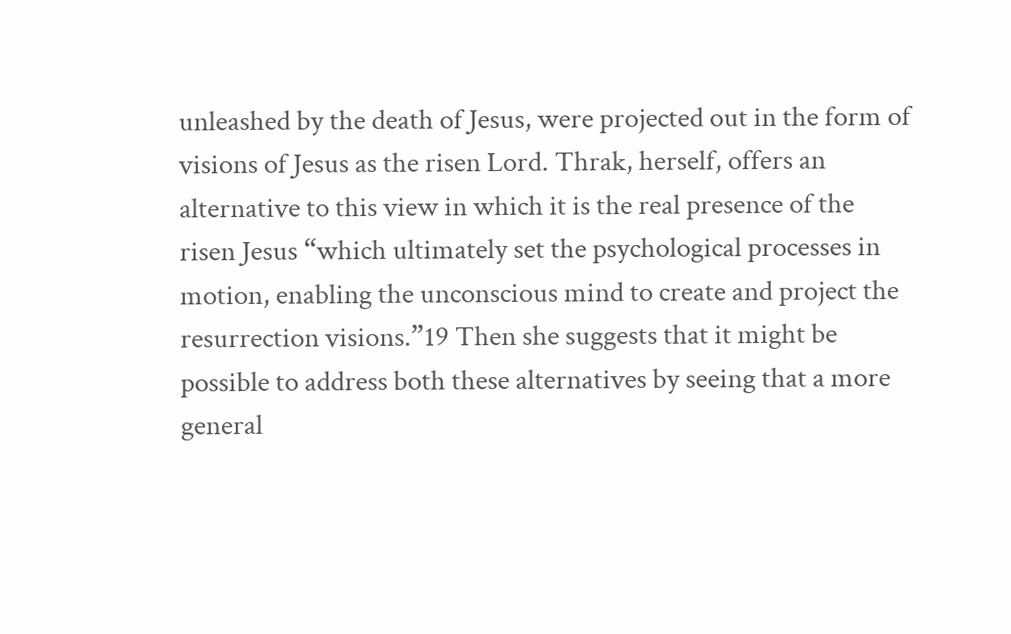unleashed by the death of Jesus, were projected out in the form of visions of Jesus as the risen Lord. Thrak, herself, offers an alternative to this view in which it is the real presence of the risen Jesus “which ultimately set the psychological processes in motion, enabling the unconscious mind to create and project the resurrection visions.”19 Then she suggests that it might be possible to address both these alternatives by seeing that a more general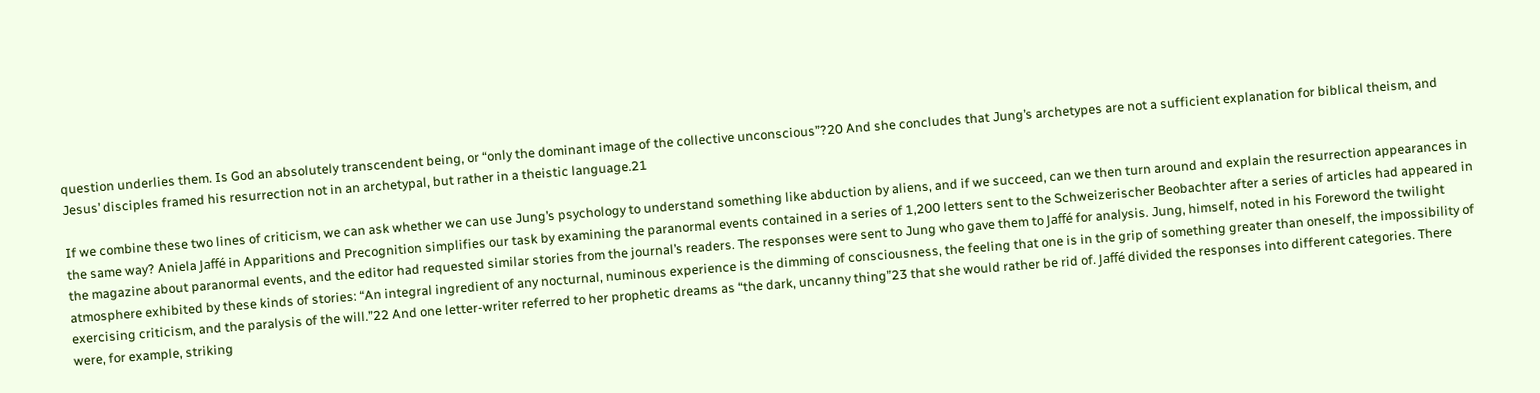question underlies them. Is God an absolutely transcendent being, or “only the dominant image of the collective unconscious”?20 And she concludes that Jung’s archetypes are not a sufficient explanation for biblical theism, and Jesus’ disciples framed his resurrection not in an archetypal, but rather in a theistic language.21

If we combine these two lines of criticism, we can ask whether we can use Jung’s psychology to understand something like abduction by aliens, and if we succeed, can we then turn around and explain the resurrection appearances in the same way? Aniela Jaffé in Apparitions and Precognition simplifies our task by examining the paranormal events contained in a series of 1,200 letters sent to the Schweizerischer Beobachter after a series of articles had appeared in the magazine about paranormal events, and the editor had requested similar stories from the journal’s readers. The responses were sent to Jung who gave them to Jaffé for analysis. Jung, himself, noted in his Foreword the twilight atmosphere exhibited by these kinds of stories: “An integral ingredient of any nocturnal, numinous experience is the dimming of consciousness, the feeling that one is in the grip of something greater than oneself, the impossibility of exercising criticism, and the paralysis of the will.”22 And one letter-writer referred to her prophetic dreams as “the dark, uncanny thing”23 that she would rather be rid of. Jaffé divided the responses into different categories. There were, for example, striking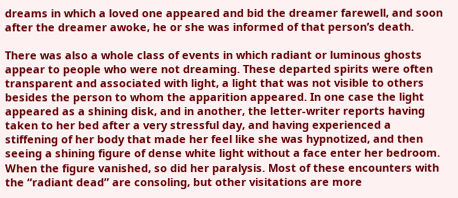dreams in which a loved one appeared and bid the dreamer farewell, and soon after the dreamer awoke, he or she was informed of that person’s death.

There was also a whole class of events in which radiant or luminous ghosts appear to people who were not dreaming. These departed spirits were often transparent and associated with light, a light that was not visible to others besides the person to whom the apparition appeared. In one case the light appeared as a shining disk, and in another, the letter-writer reports having taken to her bed after a very stressful day, and having experienced a stiffening of her body that made her feel like she was hypnotized, and then seeing a shining figure of dense white light without a face enter her bedroom. When the figure vanished, so did her paralysis. Most of these encounters with the “radiant dead” are consoling, but other visitations are more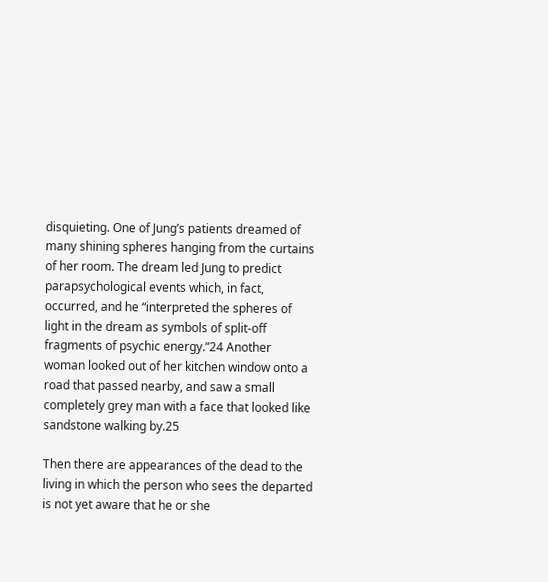disquieting. One of Jung’s patients dreamed of many shining spheres hanging from the curtains of her room. The dream led Jung to predict parapsychological events which, in fact, occurred, and he “interpreted the spheres of light in the dream as symbols of split-off fragments of psychic energy.”24 Another woman looked out of her kitchen window onto a road that passed nearby, and saw a small completely grey man with a face that looked like sandstone walking by.25

Then there are appearances of the dead to the living in which the person who sees the departed is not yet aware that he or she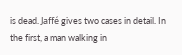is dead. Jaffé gives two cases in detail. In the first, a man walking in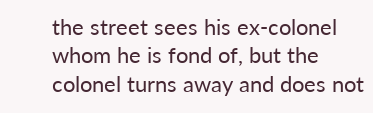the street sees his ex-colonel whom he is fond of, but the colonel turns away and does not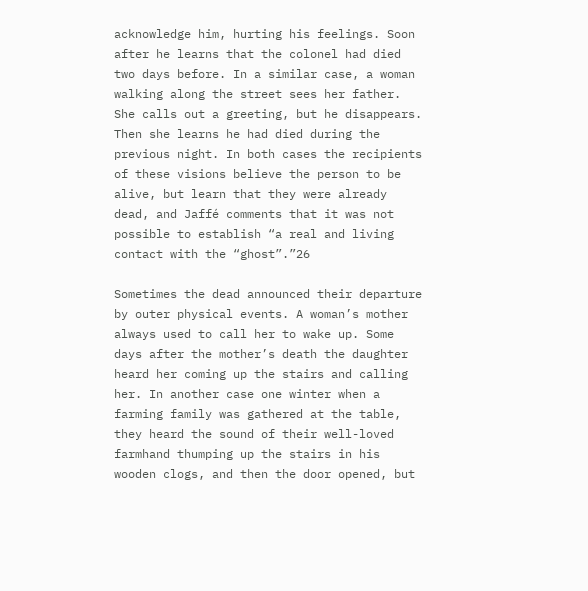acknowledge him, hurting his feelings. Soon after he learns that the colonel had died two days before. In a similar case, a woman walking along the street sees her father. She calls out a greeting, but he disappears. Then she learns he had died during the previous night. In both cases the recipients of these visions believe the person to be alive, but learn that they were already dead, and Jaffé comments that it was not possible to establish “a real and living contact with the “ghost”.”26

Sometimes the dead announced their departure by outer physical events. A woman’s mother always used to call her to wake up. Some days after the mother’s death the daughter heard her coming up the stairs and calling her. In another case one winter when a farming family was gathered at the table, they heard the sound of their well-loved farmhand thumping up the stairs in his wooden clogs, and then the door opened, but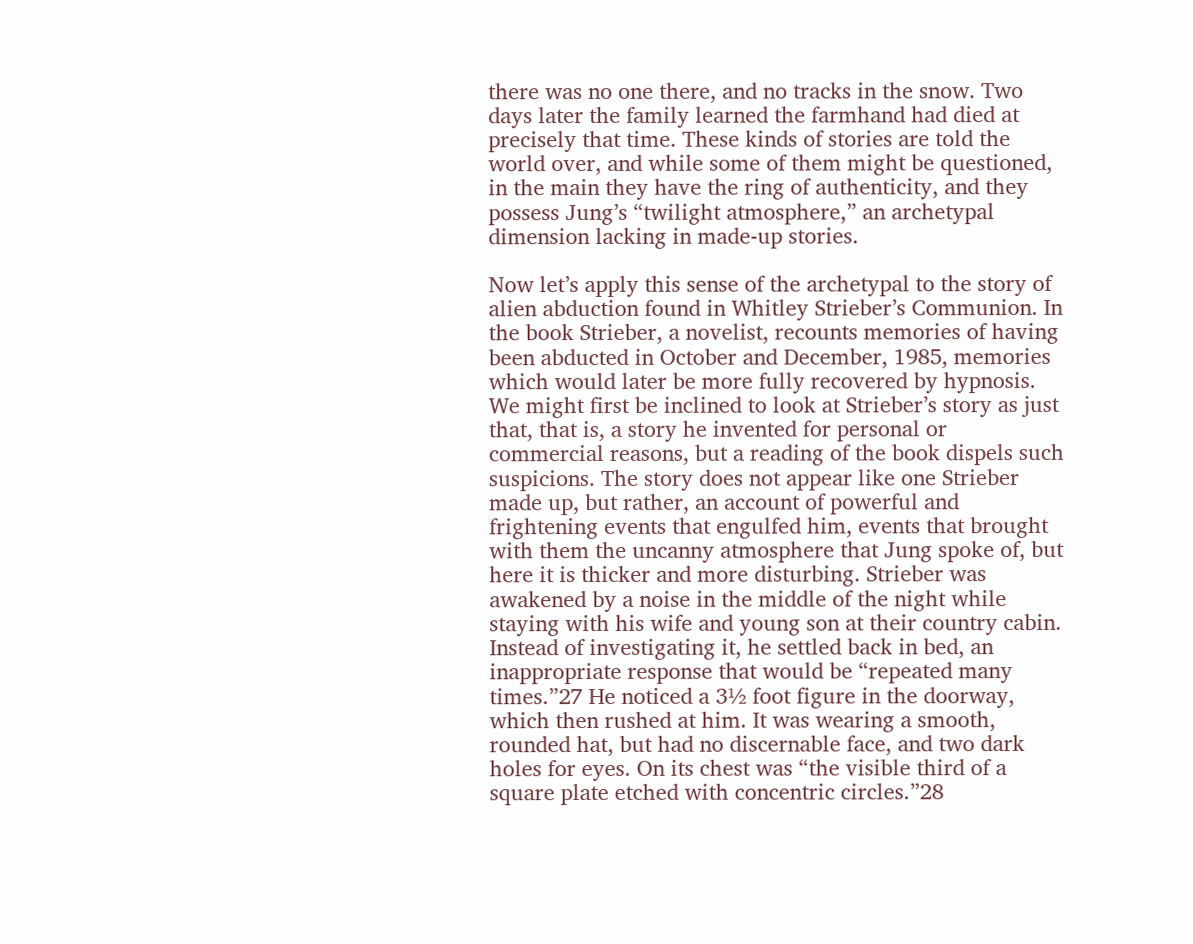there was no one there, and no tracks in the snow. Two days later the family learned the farmhand had died at precisely that time. These kinds of stories are told the world over, and while some of them might be questioned, in the main they have the ring of authenticity, and they possess Jung’s “twilight atmosphere,” an archetypal dimension lacking in made-up stories.

Now let’s apply this sense of the archetypal to the story of alien abduction found in Whitley Strieber’s Communion. In the book Strieber, a novelist, recounts memories of having been abducted in October and December, 1985, memories which would later be more fully recovered by hypnosis. We might first be inclined to look at Strieber’s story as just that, that is, a story he invented for personal or commercial reasons, but a reading of the book dispels such suspicions. The story does not appear like one Strieber made up, but rather, an account of powerful and frightening events that engulfed him, events that brought with them the uncanny atmosphere that Jung spoke of, but here it is thicker and more disturbing. Strieber was awakened by a noise in the middle of the night while staying with his wife and young son at their country cabin. Instead of investigating it, he settled back in bed, an inappropriate response that would be “repeated many times.”27 He noticed a 3½ foot figure in the doorway, which then rushed at him. It was wearing a smooth, rounded hat, but had no discernable face, and two dark holes for eyes. On its chest was “the visible third of a square plate etched with concentric circles.”28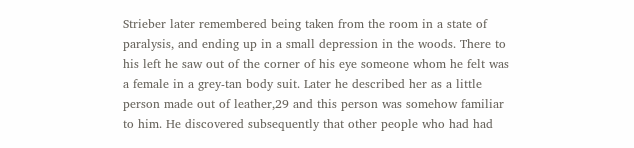Strieber later remembered being taken from the room in a state of paralysis, and ending up in a small depression in the woods. There to his left he saw out of the corner of his eye someone whom he felt was a female in a grey-tan body suit. Later he described her as a little person made out of leather,29 and this person was somehow familiar to him. He discovered subsequently that other people who had had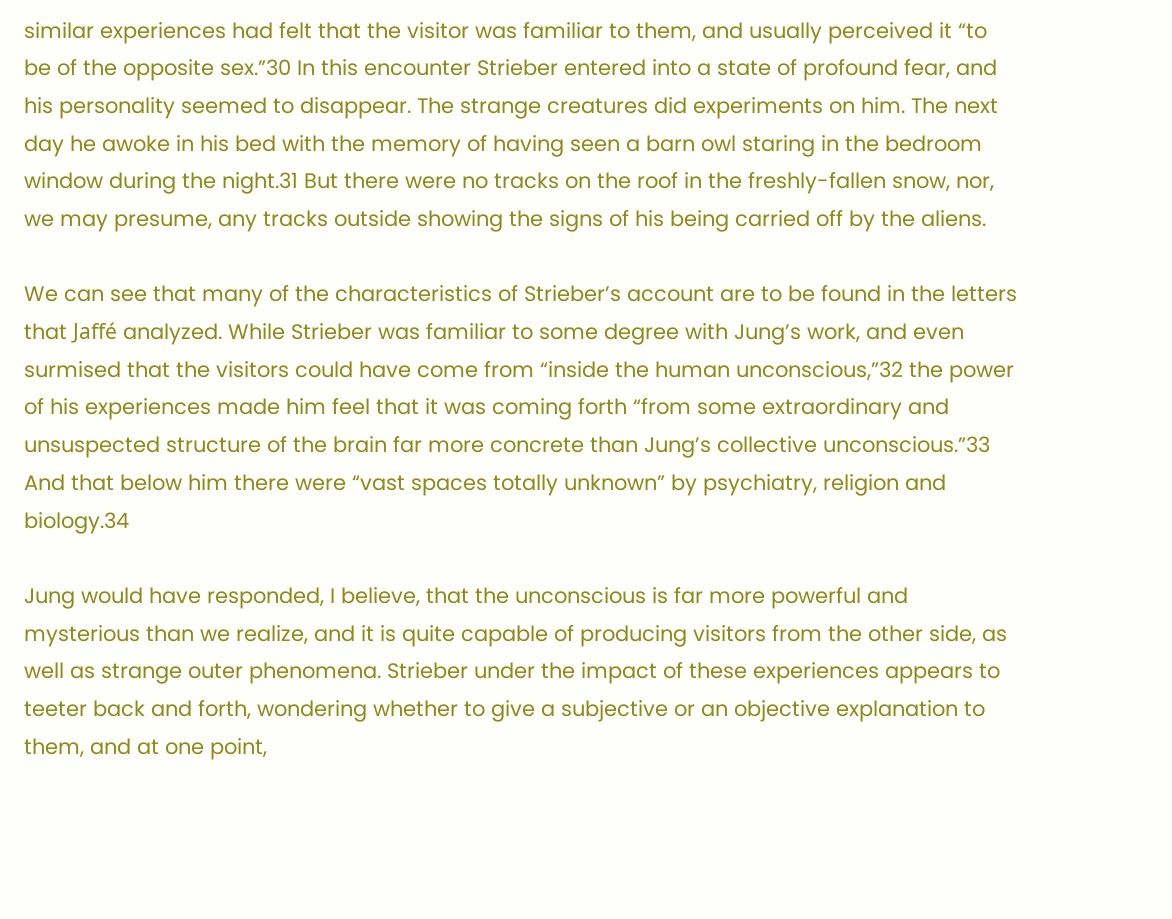similar experiences had felt that the visitor was familiar to them, and usually perceived it “to be of the opposite sex.”30 In this encounter Strieber entered into a state of profound fear, and his personality seemed to disappear. The strange creatures did experiments on him. The next day he awoke in his bed with the memory of having seen a barn owl staring in the bedroom window during the night.31 But there were no tracks on the roof in the freshly-fallen snow, nor, we may presume, any tracks outside showing the signs of his being carried off by the aliens.

We can see that many of the characteristics of Strieber’s account are to be found in the letters that Jaffé analyzed. While Strieber was familiar to some degree with Jung’s work, and even surmised that the visitors could have come from “inside the human unconscious,”32 the power of his experiences made him feel that it was coming forth “from some extraordinary and unsuspected structure of the brain far more concrete than Jung’s collective unconscious.”33 And that below him there were “vast spaces totally unknown” by psychiatry, religion and biology.34

Jung would have responded, I believe, that the unconscious is far more powerful and mysterious than we realize, and it is quite capable of producing visitors from the other side, as well as strange outer phenomena. Strieber under the impact of these experiences appears to teeter back and forth, wondering whether to give a subjective or an objective explanation to them, and at one point,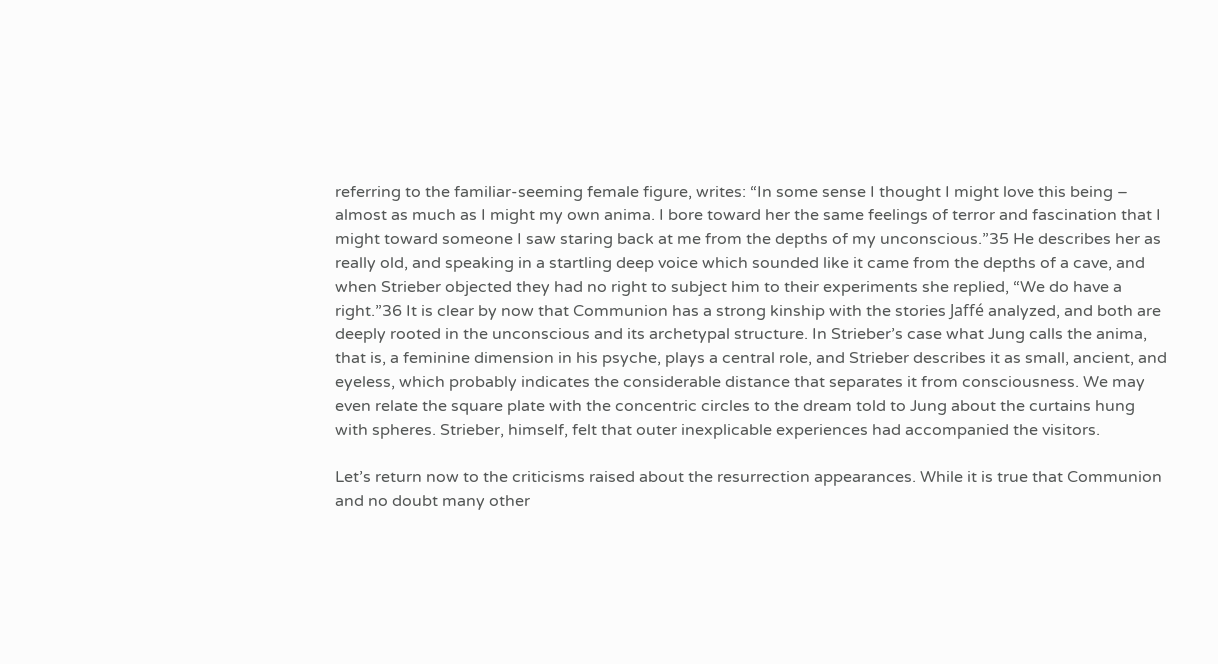referring to the familiar-seeming female figure, writes: “In some sense I thought I might love this being – almost as much as I might my own anima. I bore toward her the same feelings of terror and fascination that I might toward someone I saw staring back at me from the depths of my unconscious.”35 He describes her as really old, and speaking in a startling deep voice which sounded like it came from the depths of a cave, and when Strieber objected they had no right to subject him to their experiments she replied, “We do have a right.”36 It is clear by now that Communion has a strong kinship with the stories Jaffé analyzed, and both are deeply rooted in the unconscious and its archetypal structure. In Strieber’s case what Jung calls the anima, that is, a feminine dimension in his psyche, plays a central role, and Strieber describes it as small, ancient, and eyeless, which probably indicates the considerable distance that separates it from consciousness. We may even relate the square plate with the concentric circles to the dream told to Jung about the curtains hung with spheres. Strieber, himself, felt that outer inexplicable experiences had accompanied the visitors.

Let’s return now to the criticisms raised about the resurrection appearances. While it is true that Communion and no doubt many other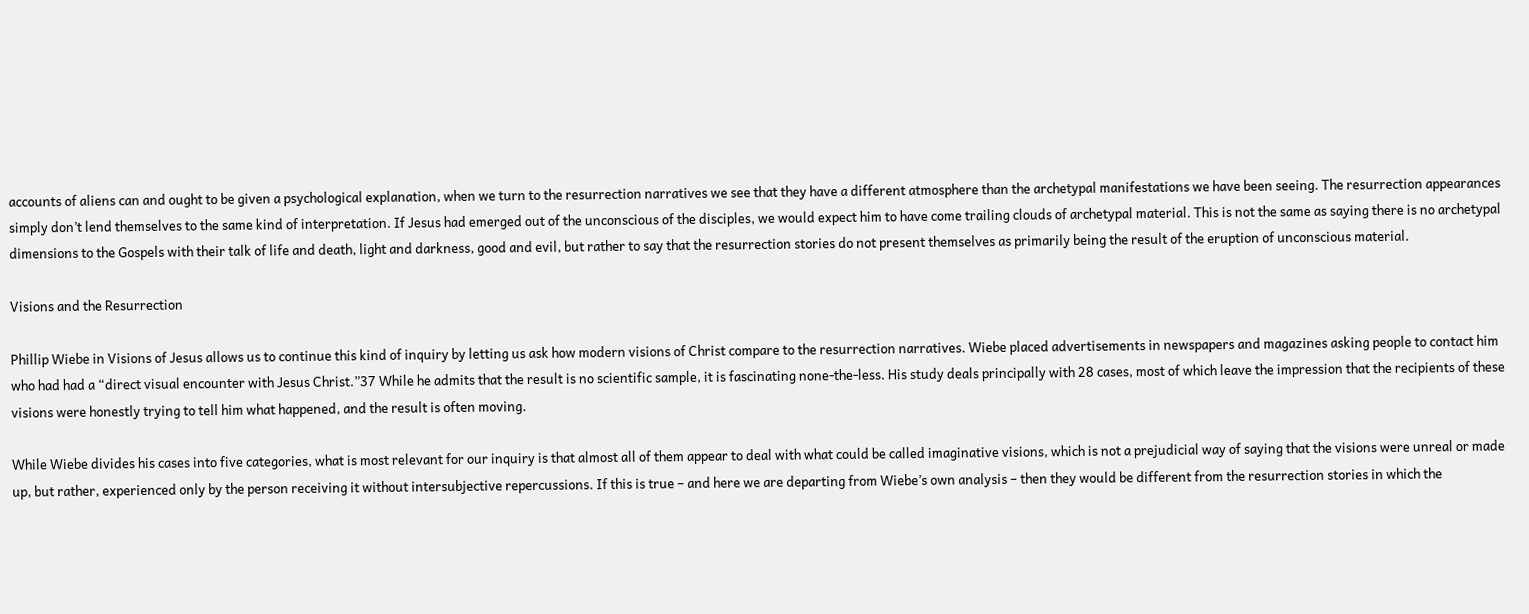accounts of aliens can and ought to be given a psychological explanation, when we turn to the resurrection narratives we see that they have a different atmosphere than the archetypal manifestations we have been seeing. The resurrection appearances simply don’t lend themselves to the same kind of interpretation. If Jesus had emerged out of the unconscious of the disciples, we would expect him to have come trailing clouds of archetypal material. This is not the same as saying there is no archetypal dimensions to the Gospels with their talk of life and death, light and darkness, good and evil, but rather to say that the resurrection stories do not present themselves as primarily being the result of the eruption of unconscious material.

Visions and the Resurrection

Phillip Wiebe in Visions of Jesus allows us to continue this kind of inquiry by letting us ask how modern visions of Christ compare to the resurrection narratives. Wiebe placed advertisements in newspapers and magazines asking people to contact him who had had a “direct visual encounter with Jesus Christ.”37 While he admits that the result is no scientific sample, it is fascinating none-the-less. His study deals principally with 28 cases, most of which leave the impression that the recipients of these visions were honestly trying to tell him what happened, and the result is often moving.

While Wiebe divides his cases into five categories, what is most relevant for our inquiry is that almost all of them appear to deal with what could be called imaginative visions, which is not a prejudicial way of saying that the visions were unreal or made up, but rather, experienced only by the person receiving it without intersubjective repercussions. If this is true – and here we are departing from Wiebe’s own analysis – then they would be different from the resurrection stories in which the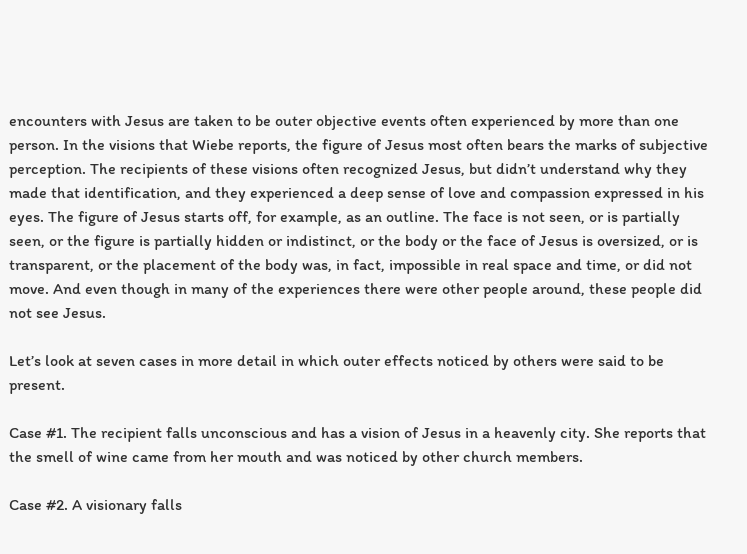encounters with Jesus are taken to be outer objective events often experienced by more than one person. In the visions that Wiebe reports, the figure of Jesus most often bears the marks of subjective perception. The recipients of these visions often recognized Jesus, but didn’t understand why they made that identification, and they experienced a deep sense of love and compassion expressed in his eyes. The figure of Jesus starts off, for example, as an outline. The face is not seen, or is partially seen, or the figure is partially hidden or indistinct, or the body or the face of Jesus is oversized, or is transparent, or the placement of the body was, in fact, impossible in real space and time, or did not move. And even though in many of the experiences there were other people around, these people did not see Jesus.

Let’s look at seven cases in more detail in which outer effects noticed by others were said to be present.

Case #1. The recipient falls unconscious and has a vision of Jesus in a heavenly city. She reports that the smell of wine came from her mouth and was noticed by other church members.

Case #2. A visionary falls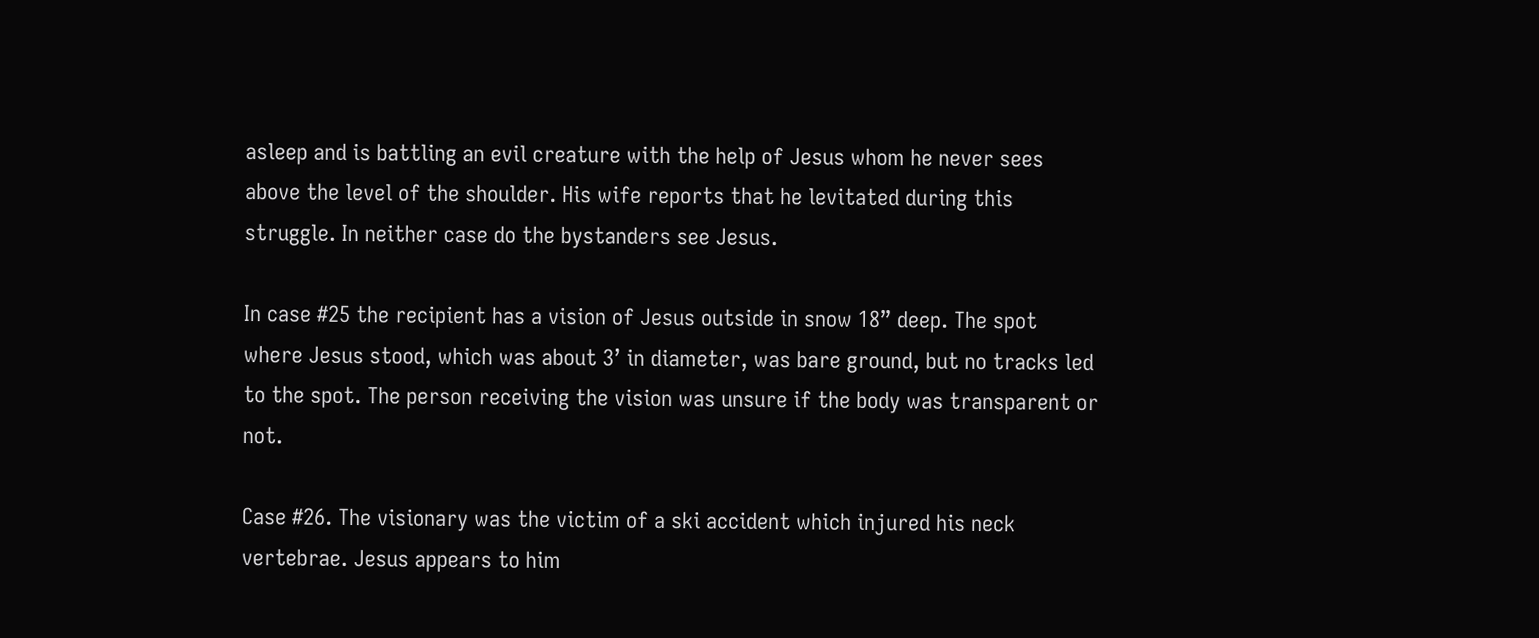asleep and is battling an evil creature with the help of Jesus whom he never sees above the level of the shoulder. His wife reports that he levitated during this struggle. In neither case do the bystanders see Jesus.

In case #25 the recipient has a vision of Jesus outside in snow 18” deep. The spot where Jesus stood, which was about 3’ in diameter, was bare ground, but no tracks led to the spot. The person receiving the vision was unsure if the body was transparent or not.

Case #26. The visionary was the victim of a ski accident which injured his neck vertebrae. Jesus appears to him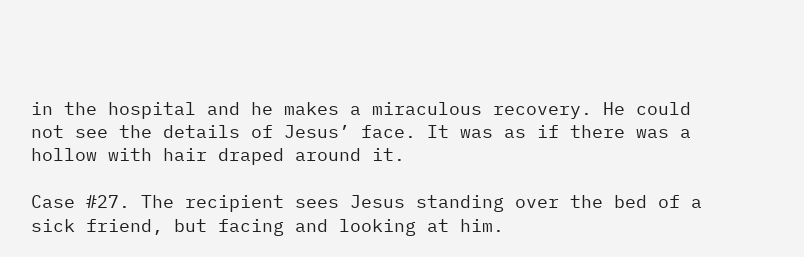in the hospital and he makes a miraculous recovery. He could not see the details of Jesus’ face. It was as if there was a hollow with hair draped around it.

Case #27. The recipient sees Jesus standing over the bed of a sick friend, but facing and looking at him.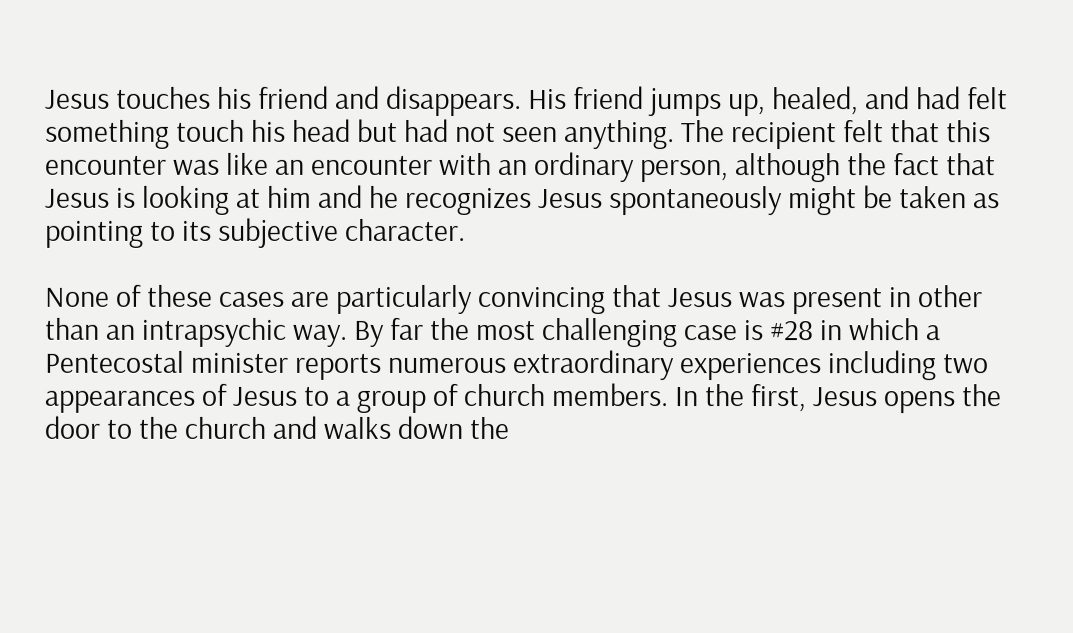Jesus touches his friend and disappears. His friend jumps up, healed, and had felt something touch his head but had not seen anything. The recipient felt that this encounter was like an encounter with an ordinary person, although the fact that Jesus is looking at him and he recognizes Jesus spontaneously might be taken as pointing to its subjective character.

None of these cases are particularly convincing that Jesus was present in other than an intrapsychic way. By far the most challenging case is #28 in which a Pentecostal minister reports numerous extraordinary experiences including two appearances of Jesus to a group of church members. In the first, Jesus opens the door to the church and walks down the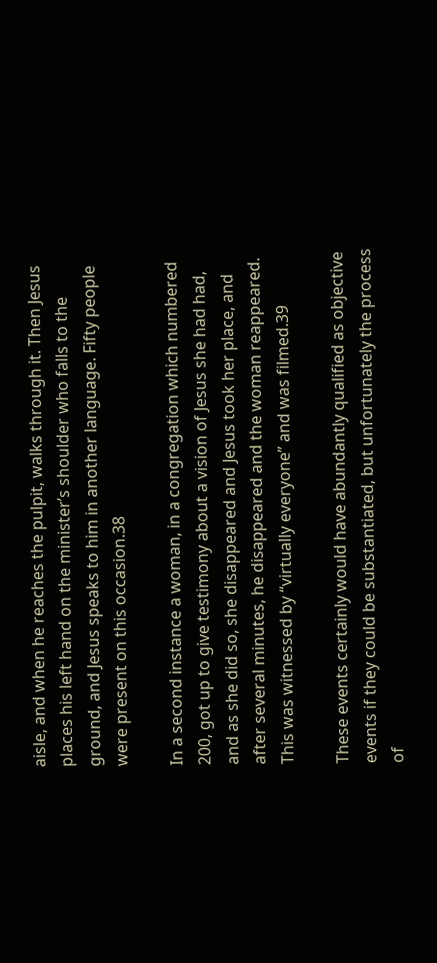aisle, and when he reaches the pulpit, walks through it. Then Jesus places his left hand on the minister’s shoulder who falls to the ground, and Jesus speaks to him in another language. Fifty people were present on this occasion.38

In a second instance a woman, in a congregation which numbered 200, got up to give testimony about a vision of Jesus she had had, and as she did so, she disappeared and Jesus took her place, and after several minutes, he disappeared and the woman reappeared. This was witnessed by “virtually everyone” and was filmed.39

These events certainly would have abundantly qualified as objective events if they could be substantiated, but unfortunately the process of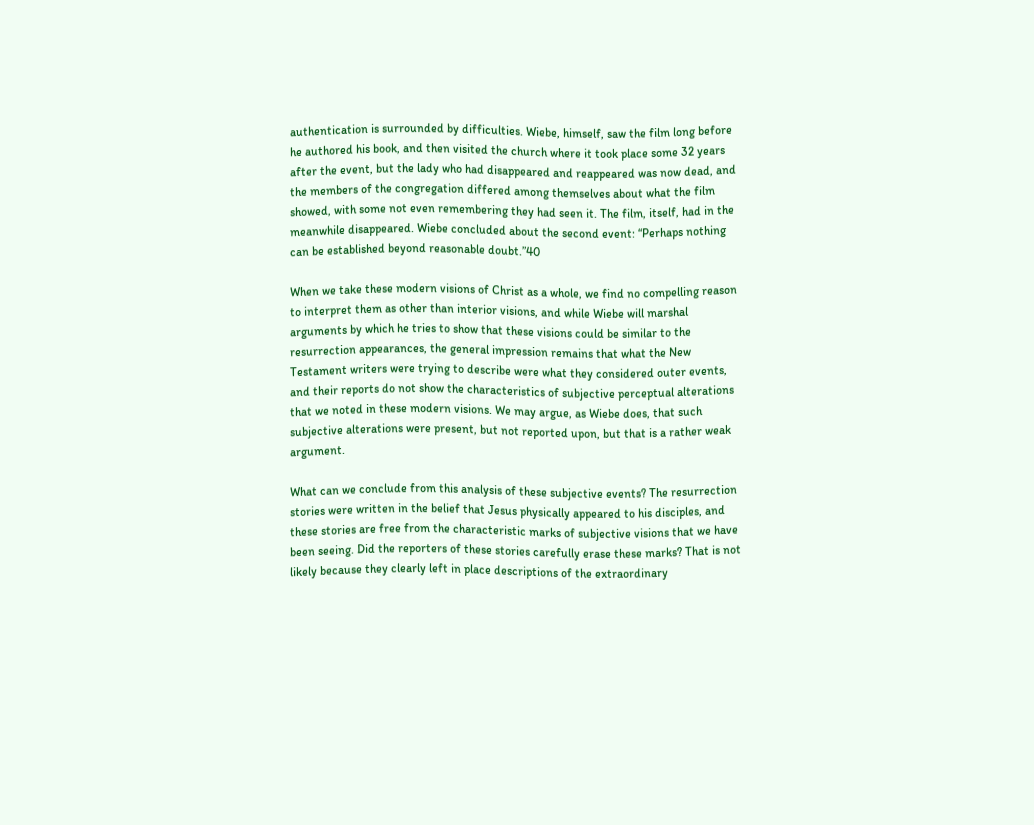authentication is surrounded by difficulties. Wiebe, himself, saw the film long before he authored his book, and then visited the church where it took place some 32 years after the event, but the lady who had disappeared and reappeared was now dead, and the members of the congregation differed among themselves about what the film showed, with some not even remembering they had seen it. The film, itself, had in the meanwhile disappeared. Wiebe concluded about the second event: “Perhaps nothing can be established beyond reasonable doubt.”40

When we take these modern visions of Christ as a whole, we find no compelling reason to interpret them as other than interior visions, and while Wiebe will marshal arguments by which he tries to show that these visions could be similar to the resurrection appearances, the general impression remains that what the New Testament writers were trying to describe were what they considered outer events, and their reports do not show the characteristics of subjective perceptual alterations that we noted in these modern visions. We may argue, as Wiebe does, that such subjective alterations were present, but not reported upon, but that is a rather weak argument.

What can we conclude from this analysis of these subjective events? The resurrection stories were written in the belief that Jesus physically appeared to his disciples, and these stories are free from the characteristic marks of subjective visions that we have been seeing. Did the reporters of these stories carefully erase these marks? That is not likely because they clearly left in place descriptions of the extraordinary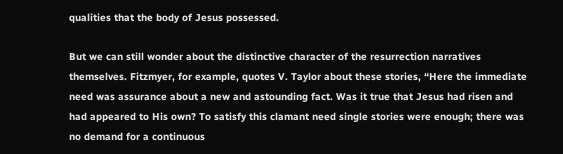qualities that the body of Jesus possessed.

But we can still wonder about the distinctive character of the resurrection narratives themselves. Fitzmyer, for example, quotes V. Taylor about these stories, “Here the immediate need was assurance about a new and astounding fact. Was it true that Jesus had risen and had appeared to His own? To satisfy this clamant need single stories were enough; there was no demand for a continuous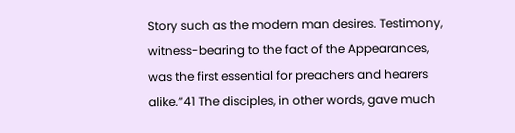Story such as the modern man desires. Testimony, witness-bearing to the fact of the Appearances, was the first essential for preachers and hearers alike.”41 The disciples, in other words, gave much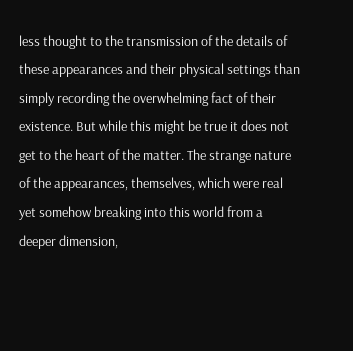less thought to the transmission of the details of these appearances and their physical settings than simply recording the overwhelming fact of their existence. But while this might be true it does not get to the heart of the matter. The strange nature of the appearances, themselves, which were real yet somehow breaking into this world from a deeper dimension,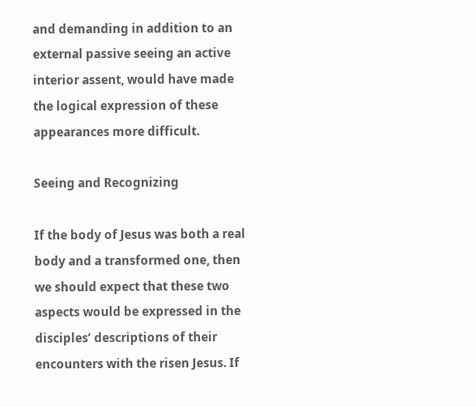and demanding in addition to an external passive seeing an active interior assent, would have made the logical expression of these appearances more difficult.

Seeing and Recognizing

If the body of Jesus was both a real body and a transformed one, then we should expect that these two aspects would be expressed in the disciples’ descriptions of their encounters with the risen Jesus. If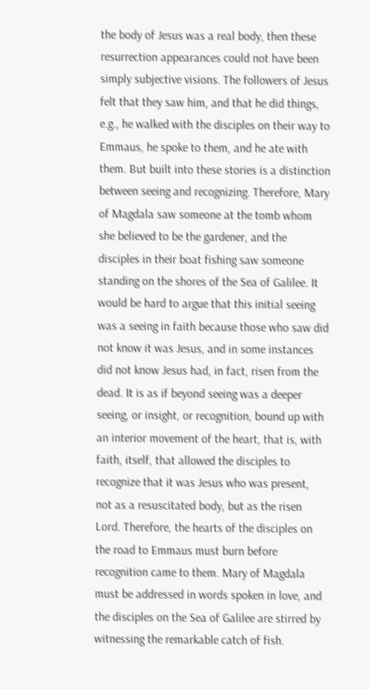the body of Jesus was a real body, then these resurrection appearances could not have been simply subjective visions. The followers of Jesus felt that they saw him, and that he did things, e.g., he walked with the disciples on their way to Emmaus, he spoke to them, and he ate with them. But built into these stories is a distinction between seeing and recognizing. Therefore, Mary of Magdala saw someone at the tomb whom she believed to be the gardener, and the disciples in their boat fishing saw someone standing on the shores of the Sea of Galilee. It would be hard to argue that this initial seeing was a seeing in faith because those who saw did not know it was Jesus, and in some instances did not know Jesus had, in fact, risen from the dead. It is as if beyond seeing was a deeper seeing, or insight, or recognition, bound up with an interior movement of the heart, that is, with faith, itself, that allowed the disciples to recognize that it was Jesus who was present, not as a resuscitated body, but as the risen Lord. Therefore, the hearts of the disciples on the road to Emmaus must burn before recognition came to them. Mary of Magdala must be addressed in words spoken in love, and the disciples on the Sea of Galilee are stirred by witnessing the remarkable catch of fish.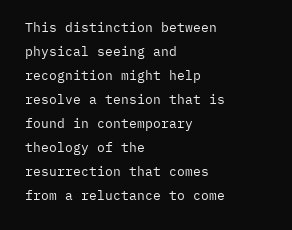This distinction between physical seeing and  recognition might help resolve a tension that is found in contemporary theology of the resurrection that comes from a reluctance to come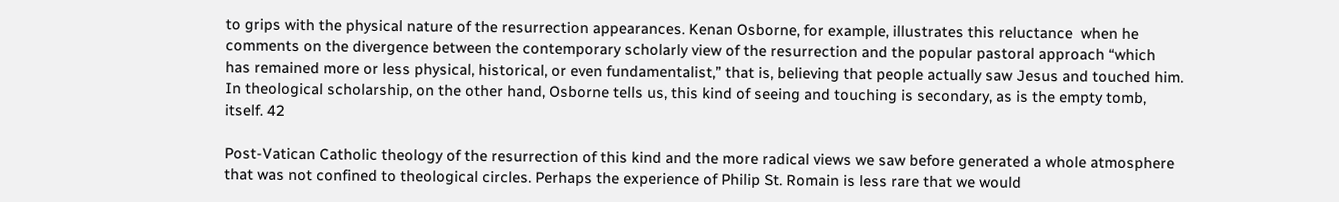to grips with the physical nature of the resurrection appearances. Kenan Osborne, for example, illustrates this reluctance  when he comments on the divergence between the contemporary scholarly view of the resurrection and the popular pastoral approach “which has remained more or less physical, historical, or even fundamentalist,” that is, believing that people actually saw Jesus and touched him. In theological scholarship, on the other hand, Osborne tells us, this kind of seeing and touching is secondary, as is the empty tomb, itself. 42

Post-Vatican Catholic theology of the resurrection of this kind and the more radical views we saw before generated a whole atmosphere that was not confined to theological circles. Perhaps the experience of Philip St. Romain is less rare that we would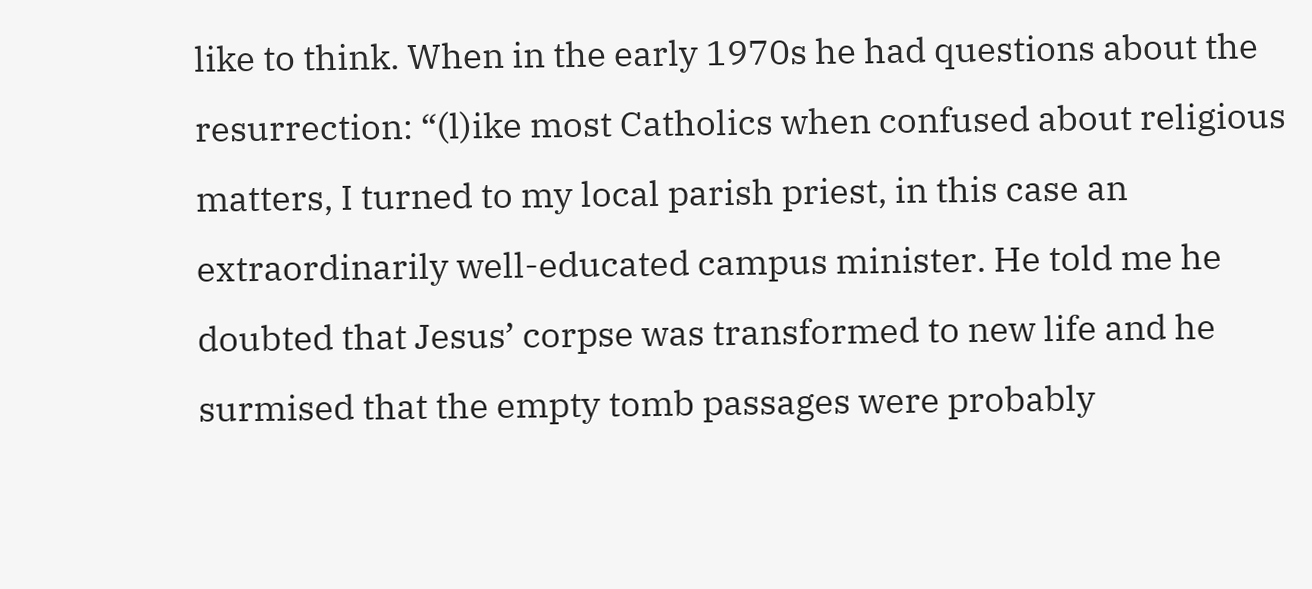like to think. When in the early 1970s he had questions about the resurrection: “(l)ike most Catholics when confused about religious matters, I turned to my local parish priest, in this case an extraordinarily well-educated campus minister. He told me he doubted that Jesus’ corpse was transformed to new life and he surmised that the empty tomb passages were probably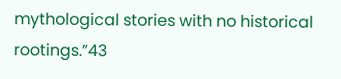mythological stories with no historical rootings.”43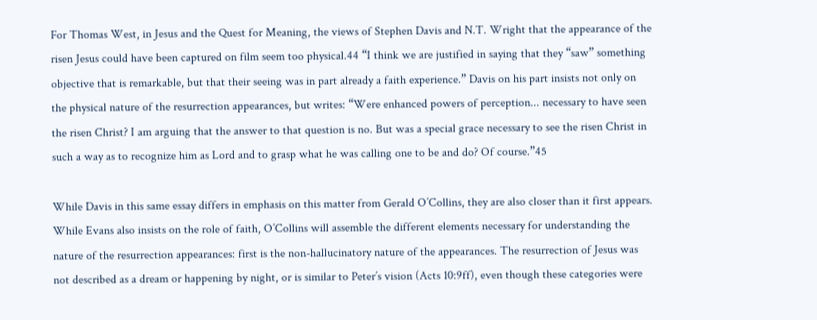For Thomas West, in Jesus and the Quest for Meaning, the views of Stephen Davis and N.T. Wright that the appearance of the risen Jesus could have been captured on film seem too physical.44 “I think we are justified in saying that they “saw” something objective that is remarkable, but that their seeing was in part already a faith experience.” Davis on his part insists not only on the physical nature of the resurrection appearances, but writes: “Were enhanced powers of perception... necessary to have seen the risen Christ? I am arguing that the answer to that question is no. But was a special grace necessary to see the risen Christ in such a way as to recognize him as Lord and to grasp what he was calling one to be and do? Of course.”45

While Davis in this same essay differs in emphasis on this matter from Gerald O’Collins, they are also closer than it first appears. While Evans also insists on the role of faith, O’Collins will assemble the different elements necessary for understanding the nature of the resurrection appearances: first is the non-hallucinatory nature of the appearances. The resurrection of Jesus was not described as a dream or happening by night, or is similar to Peter’s vision (Acts 10:9ff), even though these categories were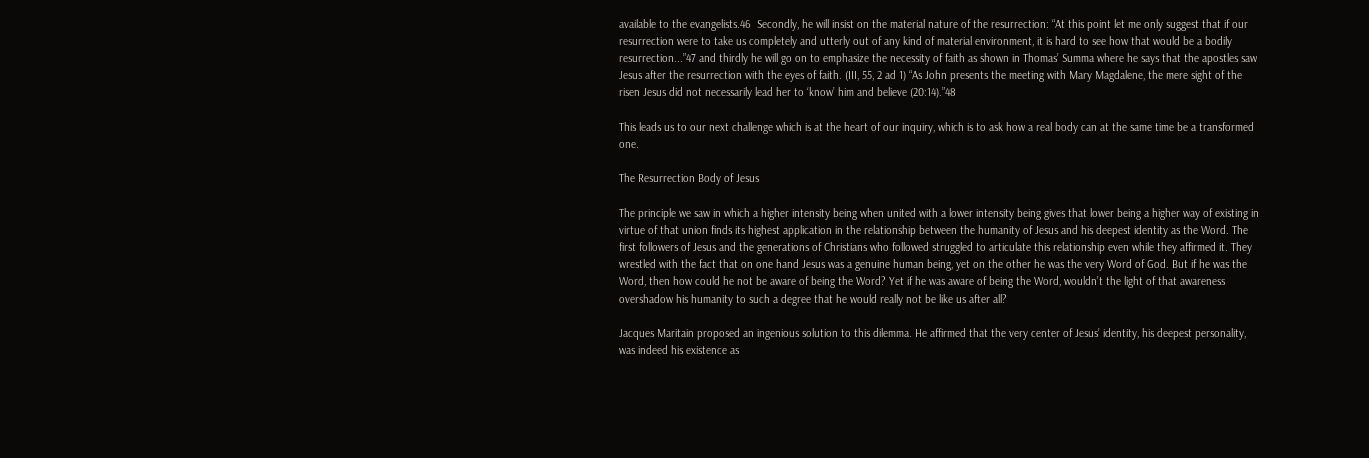available to the evangelists.46  Secondly, he will insist on the material nature of the resurrection: “At this point let me only suggest that if our resurrection were to take us completely and utterly out of any kind of material environment, it is hard to see how that would be a bodily resurrection...”47 and thirdly he will go on to emphasize the necessity of faith as shown in Thomas’ Summa where he says that the apostles saw Jesus after the resurrection with the eyes of faith. (III, 55, 2 ad 1) “As John presents the meeting with Mary Magdalene, the mere sight of the risen Jesus did not necessarily lead her to ‘know’ him and believe (20:14).”48

This leads us to our next challenge which is at the heart of our inquiry, which is to ask how a real body can at the same time be a transformed one.

The Resurrection Body of Jesus

The principle we saw in which a higher intensity being when united with a lower intensity being gives that lower being a higher way of existing in virtue of that union finds its highest application in the relationship between the humanity of Jesus and his deepest identity as the Word. The first followers of Jesus and the generations of Christians who followed struggled to articulate this relationship even while they affirmed it. They wrestled with the fact that on one hand Jesus was a genuine human being, yet on the other he was the very Word of God. But if he was the Word, then how could he not be aware of being the Word? Yet if he was aware of being the Word, wouldn’t the light of that awareness overshadow his humanity to such a degree that he would really not be like us after all?

Jacques Maritain proposed an ingenious solution to this dilemma. He affirmed that the very center of Jesus’ identity, his deepest personality, was indeed his existence as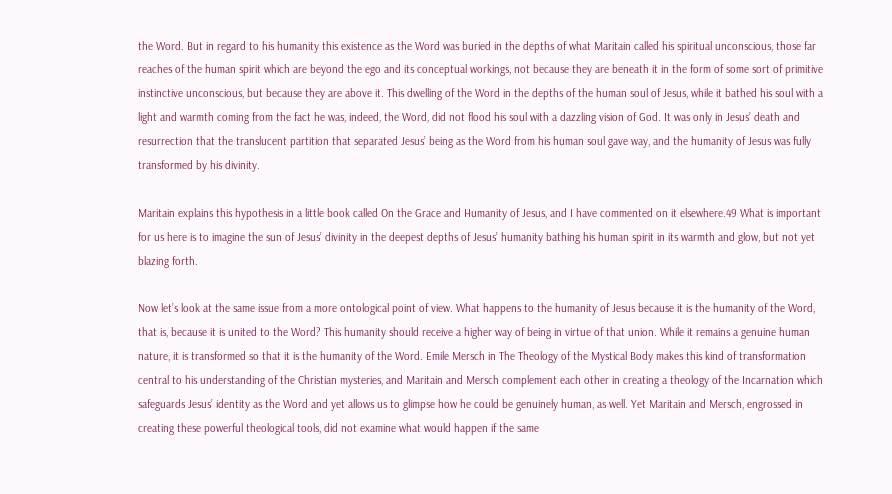the Word. But in regard to his humanity this existence as the Word was buried in the depths of what Maritain called his spiritual unconscious, those far reaches of the human spirit which are beyond the ego and its conceptual workings, not because they are beneath it in the form of some sort of primitive instinctive unconscious, but because they are above it. This dwelling of the Word in the depths of the human soul of Jesus, while it bathed his soul with a light and warmth coming from the fact he was, indeed, the Word, did not flood his soul with a dazzling vision of God. It was only in Jesus’ death and resurrection that the translucent partition that separated Jesus’ being as the Word from his human soul gave way, and the humanity of Jesus was fully transformed by his divinity.

Maritain explains this hypothesis in a little book called On the Grace and Humanity of Jesus, and I have commented on it elsewhere.49 What is important for us here is to imagine the sun of Jesus’ divinity in the deepest depths of Jesus’ humanity bathing his human spirit in its warmth and glow, but not yet blazing forth.

Now let’s look at the same issue from a more ontological point of view. What happens to the humanity of Jesus because it is the humanity of the Word, that is, because it is united to the Word? This humanity should receive a higher way of being in virtue of that union. While it remains a genuine human nature, it is transformed so that it is the humanity of the Word. Emile Mersch in The Theology of the Mystical Body makes this kind of transformation central to his understanding of the Christian mysteries, and Maritain and Mersch complement each other in creating a theology of the Incarnation which safeguards Jesus’ identity as the Word and yet allows us to glimpse how he could be genuinely human, as well. Yet Maritain and Mersch, engrossed in creating these powerful theological tools, did not examine what would happen if the same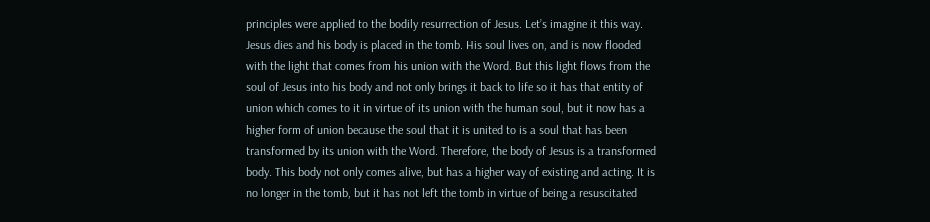principles were applied to the bodily resurrection of Jesus. Let’s imagine it this way. Jesus dies and his body is placed in the tomb. His soul lives on, and is now flooded with the light that comes from his union with the Word. But this light flows from the soul of Jesus into his body and not only brings it back to life so it has that entity of union which comes to it in virtue of its union with the human soul, but it now has a higher form of union because the soul that it is united to is a soul that has been transformed by its union with the Word. Therefore, the body of Jesus is a transformed body. This body not only comes alive, but has a higher way of existing and acting. It is no longer in the tomb, but it has not left the tomb in virtue of being a resuscitated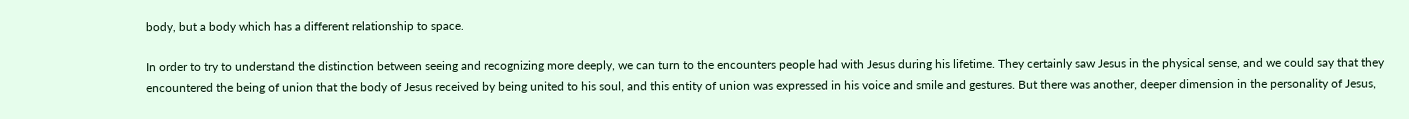body, but a body which has a different relationship to space.

In order to try to understand the distinction between seeing and recognizing more deeply, we can turn to the encounters people had with Jesus during his lifetime. They certainly saw Jesus in the physical sense, and we could say that they encountered the being of union that the body of Jesus received by being united to his soul, and this entity of union was expressed in his voice and smile and gestures. But there was another, deeper dimension in the personality of Jesus,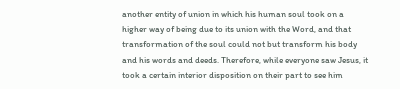another entity of union in which his human soul took on a higher way of being due to its union with the Word, and that transformation of the soul could not but transform his body and his words and deeds. Therefore, while everyone saw Jesus, it took a certain interior disposition on their part to see him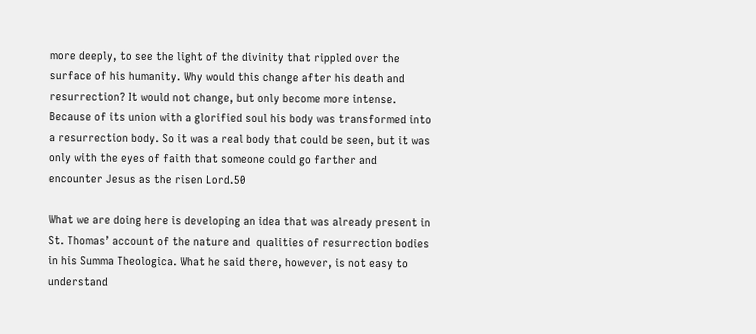more deeply, to see the light of the divinity that rippled over the surface of his humanity. Why would this change after his death and resurrection? It would not change, but only become more intense. Because of its union with a glorified soul his body was transformed into a resurrection body. So it was a real body that could be seen, but it was only with the eyes of faith that someone could go farther and encounter Jesus as the risen Lord.50

What we are doing here is developing an idea that was already present in St. Thomas’ account of the nature and  qualities of resurrection bodies in his Summa Theologica. What he said there, however, is not easy to understand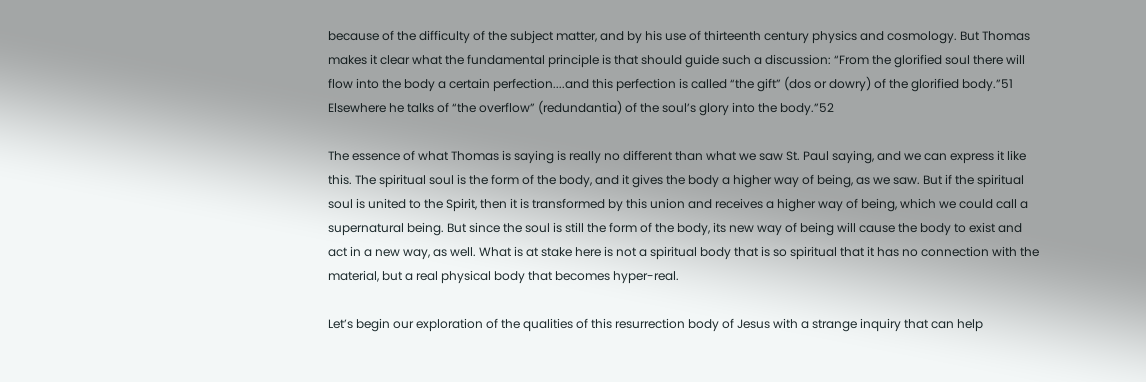because of the difficulty of the subject matter, and by his use of thirteenth century physics and cosmology. But Thomas makes it clear what the fundamental principle is that should guide such a discussion: “From the glorified soul there will flow into the body a certain perfection....and this perfection is called “the gift” (dos or dowry) of the glorified body.”51 Elsewhere he talks of “the overflow” (redundantia) of the soul’s glory into the body.”52

The essence of what Thomas is saying is really no different than what we saw St. Paul saying, and we can express it like this. The spiritual soul is the form of the body, and it gives the body a higher way of being, as we saw. But if the spiritual soul is united to the Spirit, then it is transformed by this union and receives a higher way of being, which we could call a supernatural being. But since the soul is still the form of the body, its new way of being will cause the body to exist and act in a new way, as well. What is at stake here is not a spiritual body that is so spiritual that it has no connection with the material, but a real physical body that becomes hyper-real.

Let’s begin our exploration of the qualities of this resurrection body of Jesus with a strange inquiry that can help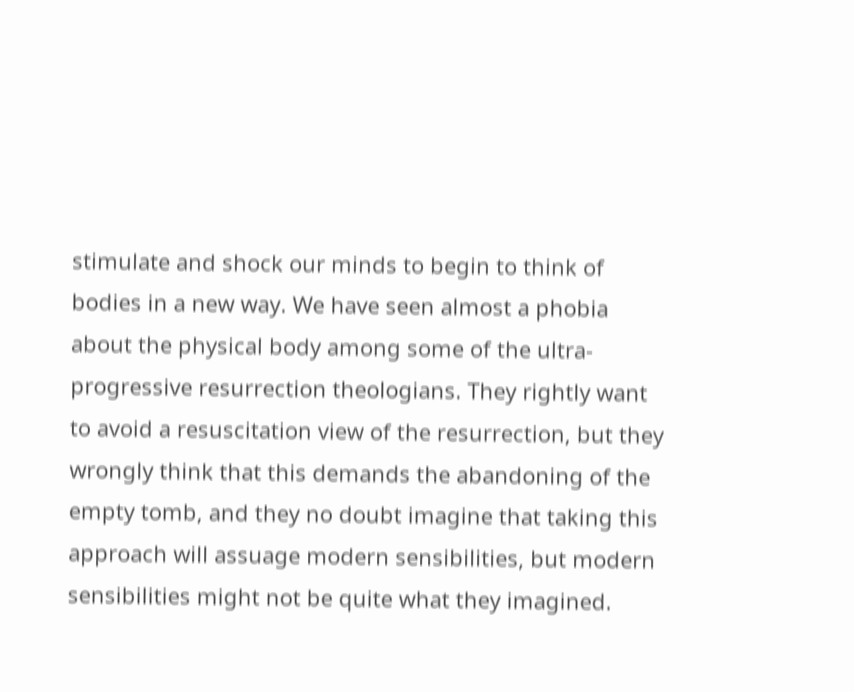stimulate and shock our minds to begin to think of bodies in a new way. We have seen almost a phobia about the physical body among some of the ultra-progressive resurrection theologians. They rightly want to avoid a resuscitation view of the resurrection, but they wrongly think that this demands the abandoning of the empty tomb, and they no doubt imagine that taking this approach will assuage modern sensibilities, but modern sensibilities might not be quite what they imagined.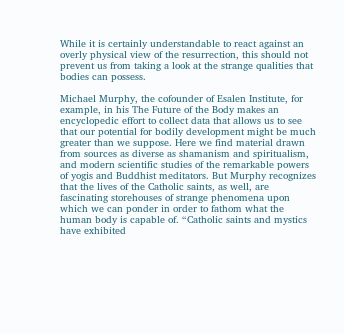While it is certainly understandable to react against an overly physical view of the resurrection, this should not prevent us from taking a look at the strange qualities that bodies can possess.

Michael Murphy, the cofounder of Esalen Institute, for example, in his The Future of the Body makes an encyclopedic effort to collect data that allows us to see that our potential for bodily development might be much greater than we suppose. Here we find material drawn from sources as diverse as shamanism and spiritualism, and modern scientific studies of the remarkable powers of yogis and Buddhist meditators. But Murphy recognizes that the lives of the Catholic saints, as well, are fascinating storehouses of strange phenomena upon which we can ponder in order to fathom what the human body is capable of. “Catholic saints and mystics have exhibited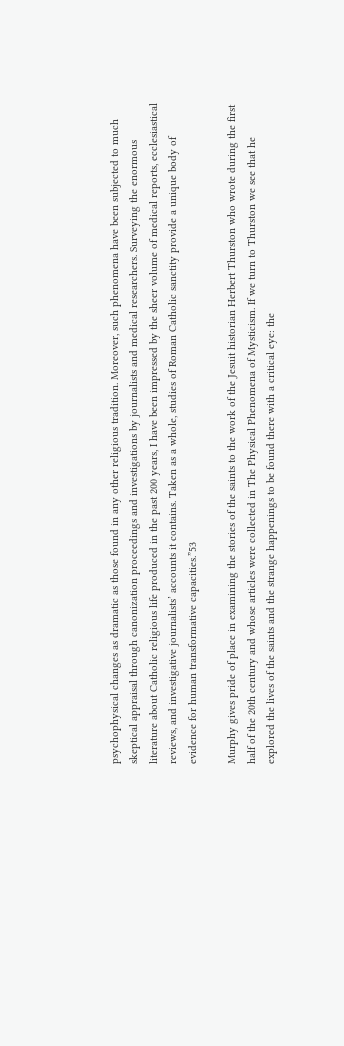psychophysical changes as dramatic as those found in any other religious tradition. Moreover, such phenomena have been subjected to much skeptical appraisal through canonization proceedings and investigations by journalists and medical researchers. Surveying the enormous literature about Catholic religious life produced in the past 200 years, I have been impressed by the sheer volume of medical reports, ecclesiastical reviews, and investigative journalists’ accounts it contains. Taken as a whole, studies of Roman Catholic sanctity provide a unique body of evidence for human transformative capacities.”53

Murphy gives pride of place in examining the stories of the saints to the work of the Jesuit historian Herbert Thurston who wrote during the first half of the 20th century and whose articles were collected in The Physical Phenomena of Mysticism. If we turn to Thurston we see that he explored the lives of the saints and the strange happenings to be found there with a critical eye: the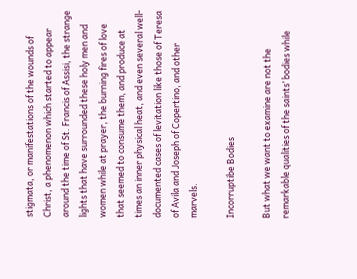stigmata, or manifestations of the wounds of Christ, a phenomenon which started to appear around the time of St. Francis of Assisi, the strange lights that have surrounded these holy men and women while at prayer, the burning fires of love that seemed to consume them, and produce at times an inner physical heat, and even several well-documented cases of levitation like those of Teresa of Avila and Joseph of Copertino, and other marvels.

Incorruptibe Bodies

But what we want to examine are not the remarkable qualities of the saints’ bodies while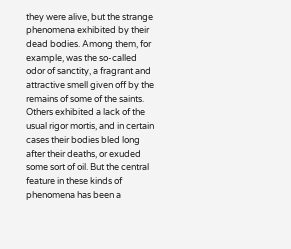they were alive, but the strange phenomena exhibited by their dead bodies. Among them, for example, was the so-called odor of sanctity, a fragrant and attractive smell given off by the remains of some of the saints. Others exhibited a lack of the usual rigor mortis, and in certain cases their bodies bled long after their deaths, or exuded some sort of oil. But the central feature in these kinds of phenomena has been a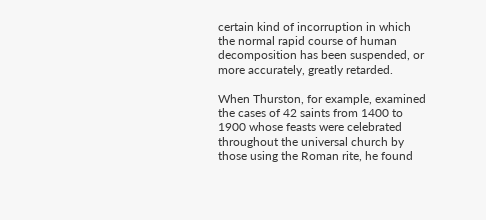certain kind of incorruption in which the normal rapid course of human decomposition has been suspended, or more accurately, greatly retarded.

When Thurston, for example, examined the cases of 42 saints from 1400 to 1900 whose feasts were celebrated throughout the universal church by those using the Roman rite, he found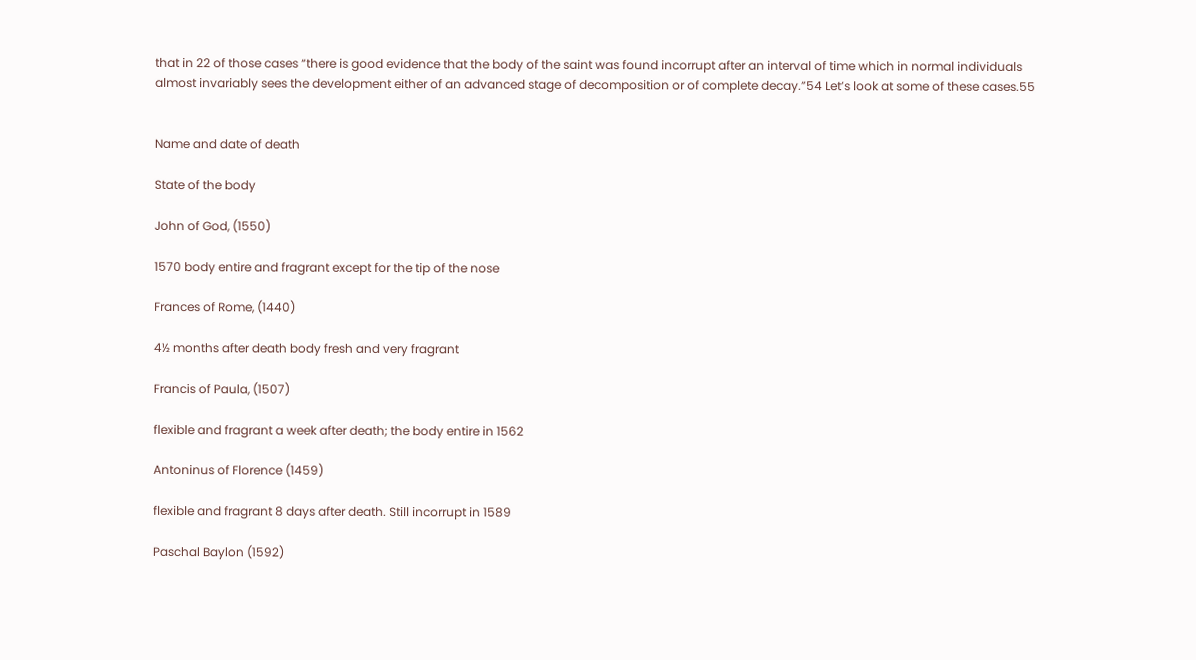that in 22 of those cases “there is good evidence that the body of the saint was found incorrupt after an interval of time which in normal individuals almost invariably sees the development either of an advanced stage of decomposition or of complete decay.”54 Let’s look at some of these cases.55


Name and date of death

State of the body

John of God, (1550)

1570 body entire and fragrant except for the tip of the nose

Frances of Rome, (1440)

4½ months after death body fresh and very fragrant

Francis of Paula, (1507)

flexible and fragrant a week after death; the body entire in 1562

Antoninus of Florence (1459)

flexible and fragrant 8 days after death. Still incorrupt in 1589

Paschal Baylon (1592)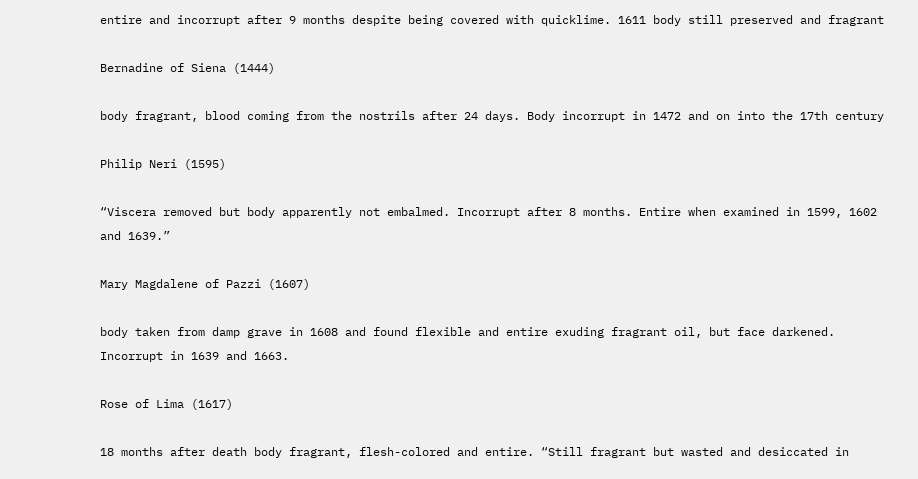entire and incorrupt after 9 months despite being covered with quicklime. 1611 body still preserved and fragrant

Bernadine of Siena (1444)

body fragrant, blood coming from the nostrils after 24 days. Body incorrupt in 1472 and on into the 17th century

Philip Neri (1595)

“Viscera removed but body apparently not embalmed. Incorrupt after 8 months. Entire when examined in 1599, 1602 and 1639.”

Mary Magdalene of Pazzi (1607)

body taken from damp grave in 1608 and found flexible and entire exuding fragrant oil, but face darkened. Incorrupt in 1639 and 1663.

Rose of Lima (1617)

18 months after death body fragrant, flesh-colored and entire. “Still fragrant but wasted and desiccated in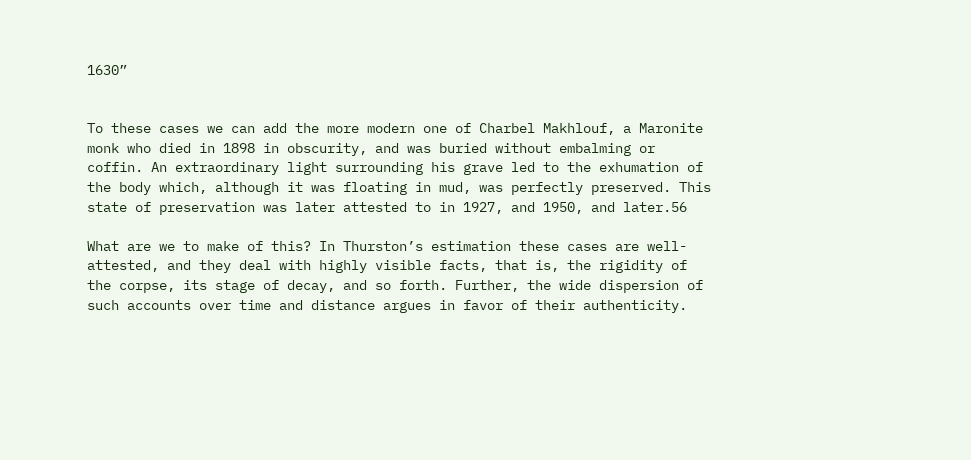1630”


To these cases we can add the more modern one of Charbel Makhlouf, a Maronite monk who died in 1898 in obscurity, and was buried without embalming or coffin. An extraordinary light surrounding his grave led to the exhumation of the body which, although it was floating in mud, was perfectly preserved. This state of preservation was later attested to in 1927, and 1950, and later.56

What are we to make of this? In Thurston’s estimation these cases are well-attested, and they deal with highly visible facts, that is, the rigidity of the corpse, its stage of decay, and so forth. Further, the wide dispersion of such accounts over time and distance argues in favor of their authenticity.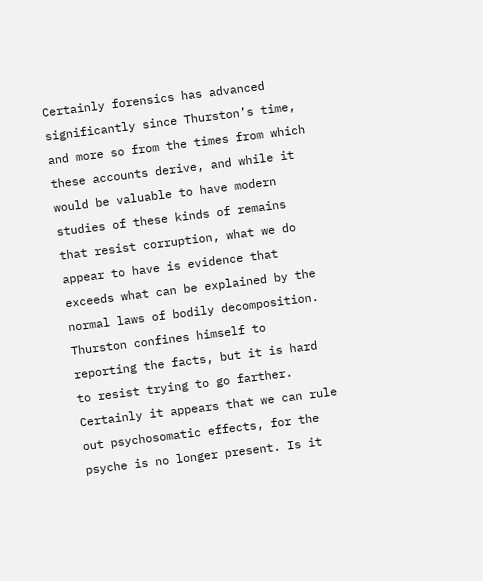Certainly forensics has advanced significantly since Thurston’s time, and more so from the times from which these accounts derive, and while it would be valuable to have modern studies of these kinds of remains that resist corruption, what we do appear to have is evidence that exceeds what can be explained by the normal laws of bodily decomposition. Thurston confines himself to reporting the facts, but it is hard to resist trying to go farther. Certainly it appears that we can rule out psychosomatic effects, for the psyche is no longer present. Is it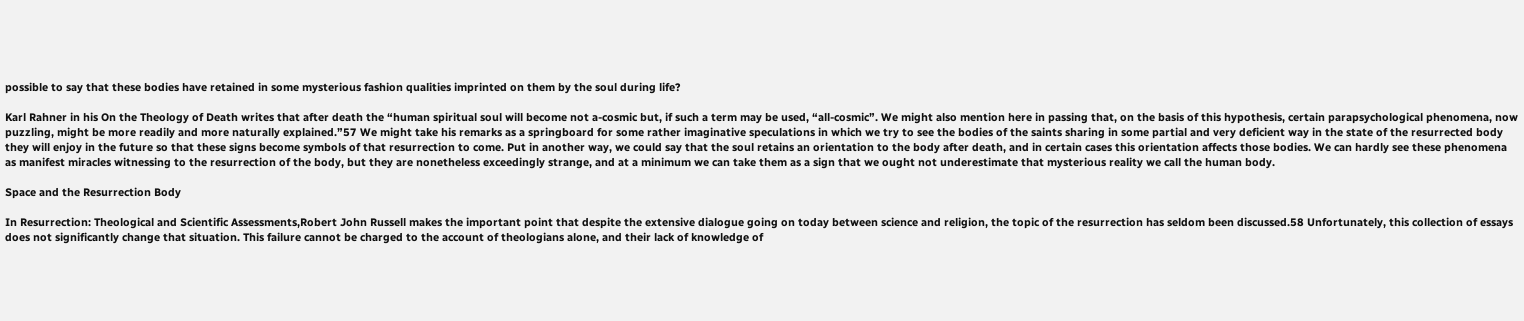possible to say that these bodies have retained in some mysterious fashion qualities imprinted on them by the soul during life?

Karl Rahner in his On the Theology of Death writes that after death the “human spiritual soul will become not a-cosmic but, if such a term may be used, “all-cosmic”. We might also mention here in passing that, on the basis of this hypothesis, certain parapsychological phenomena, now puzzling, might be more readily and more naturally explained.”57 We might take his remarks as a springboard for some rather imaginative speculations in which we try to see the bodies of the saints sharing in some partial and very deficient way in the state of the resurrected body they will enjoy in the future so that these signs become symbols of that resurrection to come. Put in another way, we could say that the soul retains an orientation to the body after death, and in certain cases this orientation affects those bodies. We can hardly see these phenomena as manifest miracles witnessing to the resurrection of the body, but they are nonetheless exceedingly strange, and at a minimum we can take them as a sign that we ought not underestimate that mysterious reality we call the human body.

Space and the Resurrection Body

In Resurrection: Theological and Scientific Assessments,Robert John Russell makes the important point that despite the extensive dialogue going on today between science and religion, the topic of the resurrection has seldom been discussed.58 Unfortunately, this collection of essays does not significantly change that situation. This failure cannot be charged to the account of theologians alone, and their lack of knowledge of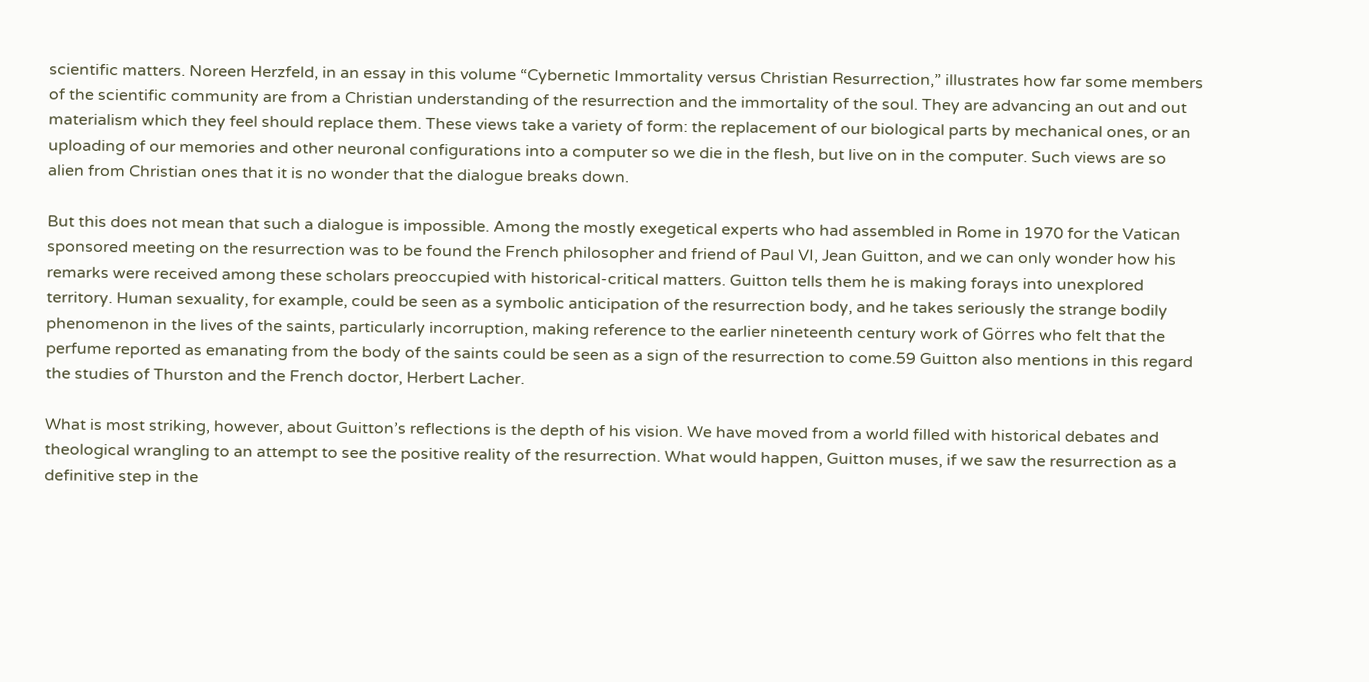scientific matters. Noreen Herzfeld, in an essay in this volume “Cybernetic Immortality versus Christian Resurrection,” illustrates how far some members of the scientific community are from a Christian understanding of the resurrection and the immortality of the soul. They are advancing an out and out materialism which they feel should replace them. These views take a variety of form: the replacement of our biological parts by mechanical ones, or an uploading of our memories and other neuronal configurations into a computer so we die in the flesh, but live on in the computer. Such views are so alien from Christian ones that it is no wonder that the dialogue breaks down.

But this does not mean that such a dialogue is impossible. Among the mostly exegetical experts who had assembled in Rome in 1970 for the Vatican sponsored meeting on the resurrection was to be found the French philosopher and friend of Paul VI, Jean Guitton, and we can only wonder how his remarks were received among these scholars preoccupied with historical-critical matters. Guitton tells them he is making forays into unexplored territory. Human sexuality, for example, could be seen as a symbolic anticipation of the resurrection body, and he takes seriously the strange bodily phenomenon in the lives of the saints, particularly incorruption, making reference to the earlier nineteenth century work of Görres who felt that the perfume reported as emanating from the body of the saints could be seen as a sign of the resurrection to come.59 Guitton also mentions in this regard the studies of Thurston and the French doctor, Herbert Lacher.

What is most striking, however, about Guitton’s reflections is the depth of his vision. We have moved from a world filled with historical debates and theological wrangling to an attempt to see the positive reality of the resurrection. What would happen, Guitton muses, if we saw the resurrection as a definitive step in the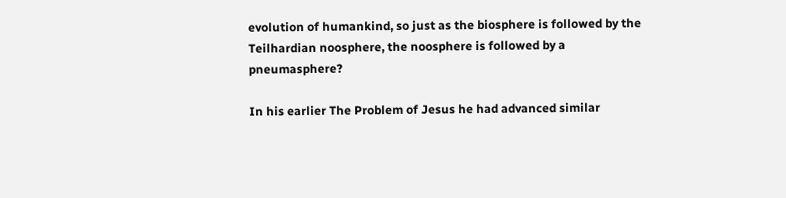evolution of humankind, so just as the biosphere is followed by the Teilhardian noosphere, the noosphere is followed by a pneumasphere?

In his earlier The Problem of Jesus he had advanced similar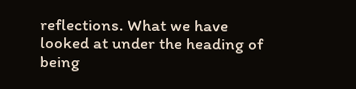reflections. What we have looked at under the heading of being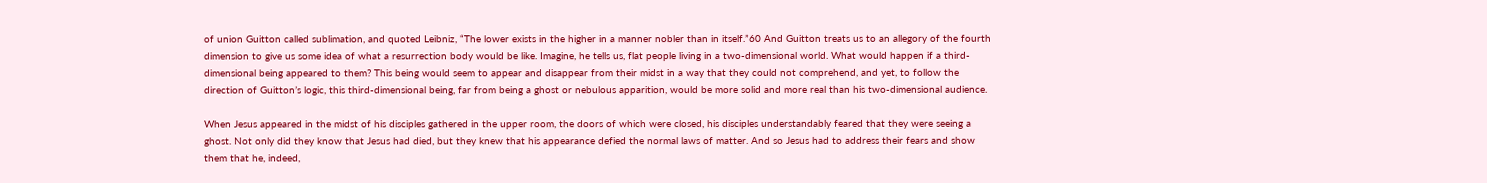of union Guitton called sublimation, and quoted Leibniz, “The lower exists in the higher in a manner nobler than in itself.”60 And Guitton treats us to an allegory of the fourth dimension to give us some idea of what a resurrection body would be like. Imagine, he tells us, flat people living in a two-dimensional world. What would happen if a third-dimensional being appeared to them? This being would seem to appear and disappear from their midst in a way that they could not comprehend, and yet, to follow the direction of Guitton’s logic, this third-dimensional being, far from being a ghost or nebulous apparition, would be more solid and more real than his two-dimensional audience.

When Jesus appeared in the midst of his disciples gathered in the upper room, the doors of which were closed, his disciples understandably feared that they were seeing a ghost. Not only did they know that Jesus had died, but they knew that his appearance defied the normal laws of matter. And so Jesus had to address their fears and show them that he, indeed,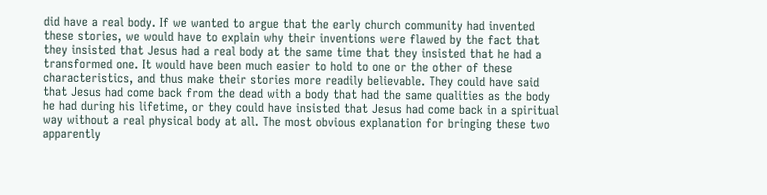did have a real body. If we wanted to argue that the early church community had invented these stories, we would have to explain why their inventions were flawed by the fact that they insisted that Jesus had a real body at the same time that they insisted that he had a transformed one. It would have been much easier to hold to one or the other of these characteristics, and thus make their stories more readily believable. They could have said that Jesus had come back from the dead with a body that had the same qualities as the body he had during his lifetime, or they could have insisted that Jesus had come back in a spiritual way without a real physical body at all. The most obvious explanation for bringing these two apparently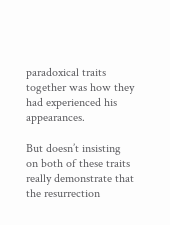paradoxical traits together was how they had experienced his appearances.

But doesn’t insisting on both of these traits really demonstrate that the resurrection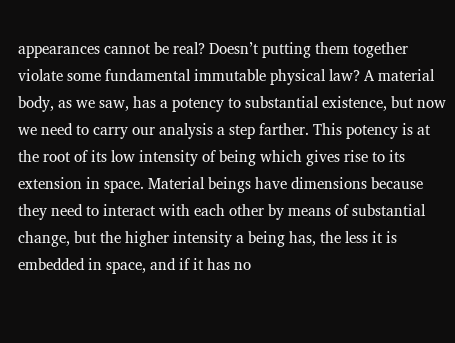appearances cannot be real? Doesn’t putting them together violate some fundamental immutable physical law? A material body, as we saw, has a potency to substantial existence, but now we need to carry our analysis a step farther. This potency is at the root of its low intensity of being which gives rise to its extension in space. Material beings have dimensions because they need to interact with each other by means of substantial change, but the higher intensity a being has, the less it is embedded in space, and if it has no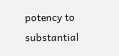potency to substantial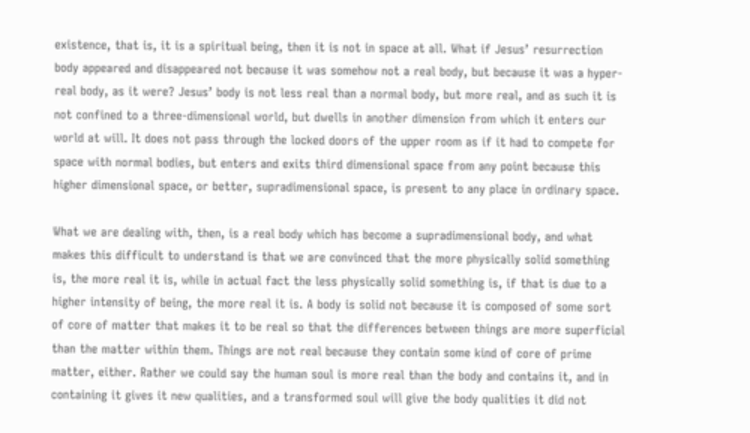existence, that is, it is a spiritual being, then it is not in space at all. What if Jesus’ resurrection body appeared and disappeared not because it was somehow not a real body, but because it was a hyper-real body, as it were? Jesus’ body is not less real than a normal body, but more real, and as such it is not confined to a three-dimensional world, but dwells in another dimension from which it enters our world at will. It does not pass through the locked doors of the upper room as if it had to compete for space with normal bodies, but enters and exits third dimensional space from any point because this higher dimensional space, or better, supradimensional space, is present to any place in ordinary space.

What we are dealing with, then, is a real body which has become a supradimensional body, and what makes this difficult to understand is that we are convinced that the more physically solid something is, the more real it is, while in actual fact the less physically solid something is, if that is due to a higher intensity of being, the more real it is. A body is solid not because it is composed of some sort of core of matter that makes it to be real so that the differences between things are more superficial than the matter within them. Things are not real because they contain some kind of core of prime matter, either. Rather we could say the human soul is more real than the body and contains it, and in containing it gives it new qualities, and a transformed soul will give the body qualities it did not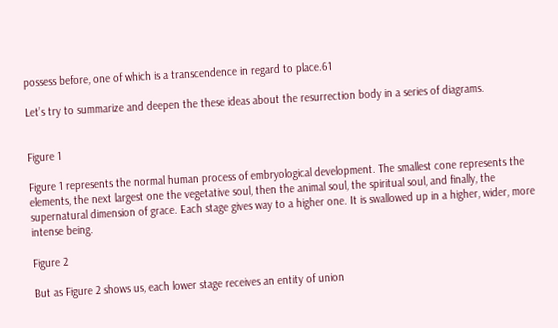possess before, one of which is a transcendence in regard to place.61

Let’s try to summarize and deepen the these ideas about the resurrection body in a series of diagrams.


Figure 1

Figure 1 represents the normal human process of embryological development. The smallest cone represents the elements, the next largest one the vegetative soul, then the animal soul, the spiritual soul, and finally, the supernatural dimension of grace. Each stage gives way to a higher one. It is swallowed up in a higher, wider, more intense being.

Figure 2

But as Figure 2 shows us, each lower stage receives an entity of union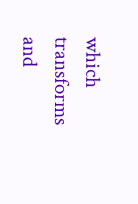which transforms and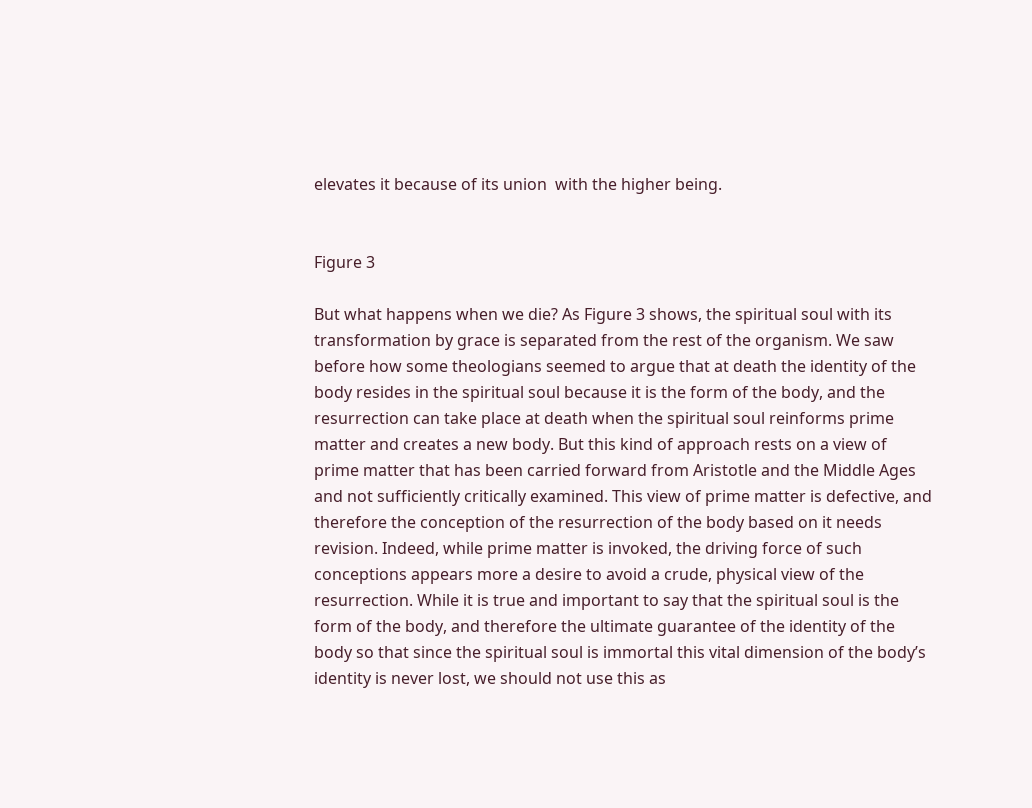elevates it because of its union  with the higher being.


Figure 3

But what happens when we die? As Figure 3 shows, the spiritual soul with its transformation by grace is separated from the rest of the organism. We saw before how some theologians seemed to argue that at death the identity of the body resides in the spiritual soul because it is the form of the body, and the resurrection can take place at death when the spiritual soul reinforms prime matter and creates a new body. But this kind of approach rests on a view of prime matter that has been carried forward from Aristotle and the Middle Ages and not sufficiently critically examined. This view of prime matter is defective, and therefore the conception of the resurrection of the body based on it needs revision. Indeed, while prime matter is invoked, the driving force of such conceptions appears more a desire to avoid a crude, physical view of the resurrection. While it is true and important to say that the spiritual soul is the form of the body, and therefore the ultimate guarantee of the identity of the body so that since the spiritual soul is immortal this vital dimension of the body’s identity is never lost, we should not use this as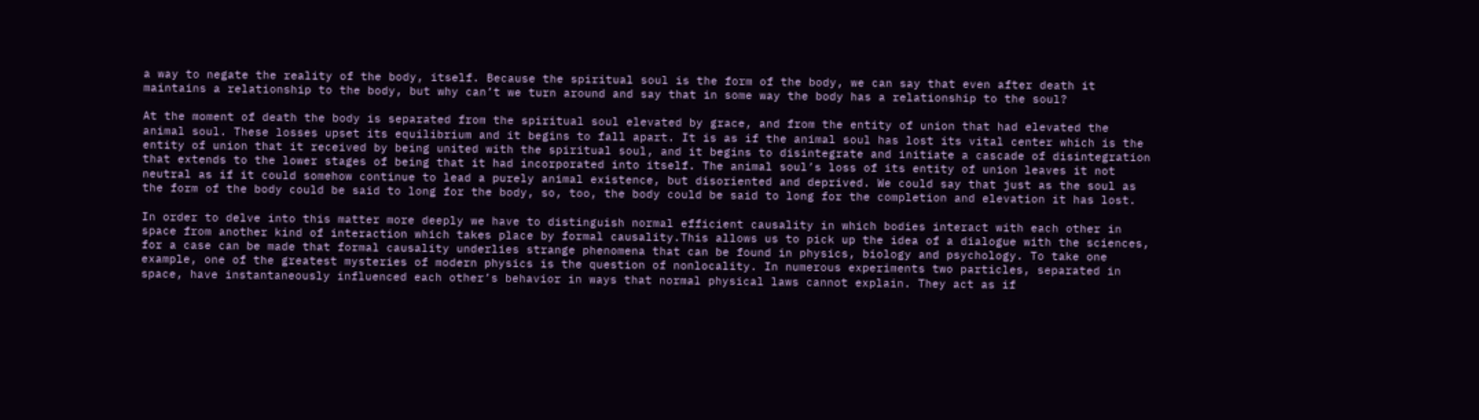a way to negate the reality of the body, itself. Because the spiritual soul is the form of the body, we can say that even after death it maintains a relationship to the body, but why can’t we turn around and say that in some way the body has a relationship to the soul?

At the moment of death the body is separated from the spiritual soul elevated by grace, and from the entity of union that had elevated the animal soul. These losses upset its equilibrium and it begins to fall apart. It is as if the animal soul has lost its vital center which is the entity of union that it received by being united with the spiritual soul, and it begins to disintegrate and initiate a cascade of disintegration that extends to the lower stages of being that it had incorporated into itself. The animal soul’s loss of its entity of union leaves it not neutral as if it could somehow continue to lead a purely animal existence, but disoriented and deprived. We could say that just as the soul as the form of the body could be said to long for the body, so, too, the body could be said to long for the completion and elevation it has lost.

In order to delve into this matter more deeply we have to distinguish normal efficient causality in which bodies interact with each other in space from another kind of interaction which takes place by formal causality.This allows us to pick up the idea of a dialogue with the sciences, for a case can be made that formal causality underlies strange phenomena that can be found in physics, biology and psychology. To take one example, one of the greatest mysteries of modern physics is the question of nonlocality. In numerous experiments two particles, separated in space, have instantaneously influenced each other’s behavior in ways that normal physical laws cannot explain. They act as if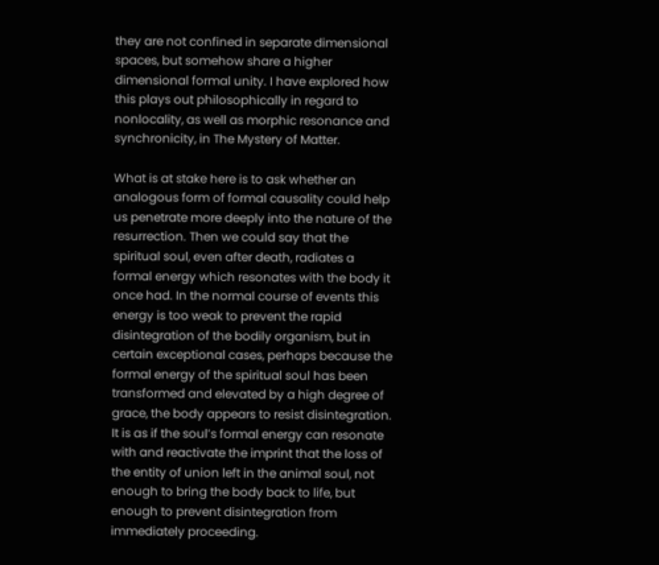they are not confined in separate dimensional spaces, but somehow share a higher dimensional formal unity. I have explored how this plays out philosophically in regard to nonlocality, as well as morphic resonance and synchronicity, in The Mystery of Matter.

What is at stake here is to ask whether an analogous form of formal causality could help us penetrate more deeply into the nature of the resurrection. Then we could say that the spiritual soul, even after death, radiates a formal energy which resonates with the body it once had. In the normal course of events this energy is too weak to prevent the rapid disintegration of the bodily organism, but in certain exceptional cases, perhaps because the formal energy of the spiritual soul has been transformed and elevated by a high degree of grace, the body appears to resist disintegration. It is as if the soul’s formal energy can resonate with and reactivate the imprint that the loss of the entity of union left in the animal soul, not enough to bring the body back to life, but enough to prevent disintegration from immediately proceeding.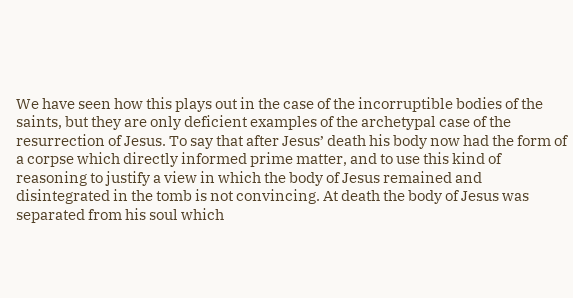We have seen how this plays out in the case of the incorruptible bodies of the saints, but they are only deficient examples of the archetypal case of the resurrection of Jesus. To say that after Jesus’ death his body now had the form of a corpse which directly informed prime matter, and to use this kind of reasoning to justify a view in which the body of Jesus remained and disintegrated in the tomb is not convincing. At death the body of Jesus was separated from his soul which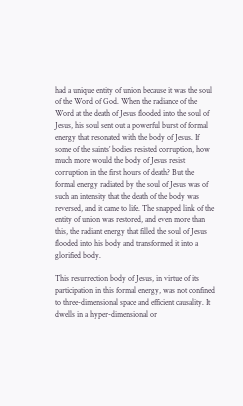had a unique entity of union because it was the soul of the Word of God. When the radiance of the Word at the death of Jesus flooded into the soul of Jesus, his soul sent out a powerful burst of formal energy that resonated with the body of Jesus. If some of the saints’ bodies resisted corruption, how much more would the body of Jesus resist corruption in the first hours of death? But the formal energy radiated by the soul of Jesus was of such an intensity that the death of the body was reversed, and it came to life. The snapped link of the entity of union was restored, and even more than this, the radiant energy that filled the soul of Jesus flooded into his body and transformed it into a glorified body.

This resurrection body of Jesus, in virtue of its participation in this formal energy, was not confined to three-dimensional space and efficient causality. It dwells in a hyper-dimensional or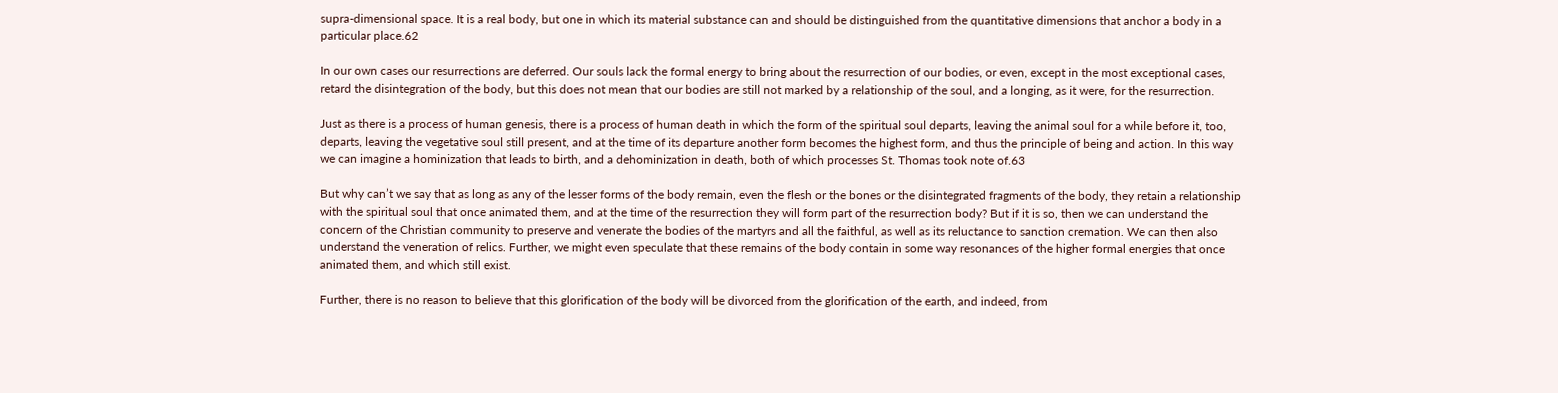supra-dimensional space. It is a real body, but one in which its material substance can and should be distinguished from the quantitative dimensions that anchor a body in a particular place.62

In our own cases our resurrections are deferred. Our souls lack the formal energy to bring about the resurrection of our bodies, or even, except in the most exceptional cases, retard the disintegration of the body, but this does not mean that our bodies are still not marked by a relationship of the soul, and a longing, as it were, for the resurrection.

Just as there is a process of human genesis, there is a process of human death in which the form of the spiritual soul departs, leaving the animal soul for a while before it, too, departs, leaving the vegetative soul still present, and at the time of its departure another form becomes the highest form, and thus the principle of being and action. In this way we can imagine a hominization that leads to birth, and a dehominization in death, both of which processes St. Thomas took note of.63

But why can’t we say that as long as any of the lesser forms of the body remain, even the flesh or the bones or the disintegrated fragments of the body, they retain a relationship with the spiritual soul that once animated them, and at the time of the resurrection they will form part of the resurrection body? But if it is so, then we can understand the concern of the Christian community to preserve and venerate the bodies of the martyrs and all the faithful, as well as its reluctance to sanction cremation. We can then also understand the veneration of relics. Further, we might even speculate that these remains of the body contain in some way resonances of the higher formal energies that once animated them, and which still exist.

Further, there is no reason to believe that this glorification of the body will be divorced from the glorification of the earth, and indeed, from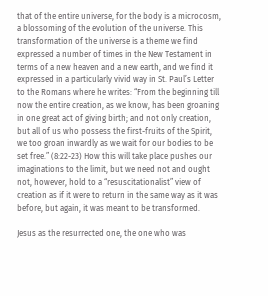that of the entire universe, for the body is a microcosm, a blossoming of the evolution of the universe. This transformation of the universe is a theme we find expressed a number of times in the New Testament in terms of a new heaven and a new earth, and we find it expressed in a particularly vivid way in St. Paul’s Letter to the Romans where he writes: “From the beginning till now the entire creation, as we know, has been groaning in one great act of giving birth; and not only creation, but all of us who possess the first-fruits of the Spirit, we too groan inwardly as we wait for our bodies to be set free.” (8:22-23) How this will take place pushes our imaginations to the limit, but we need not and ought not, however, hold to a “resuscitationalist” view of creation as if it were to return in the same way as it was before, but again, it was meant to be transformed.

Jesus as the resurrected one, the one who was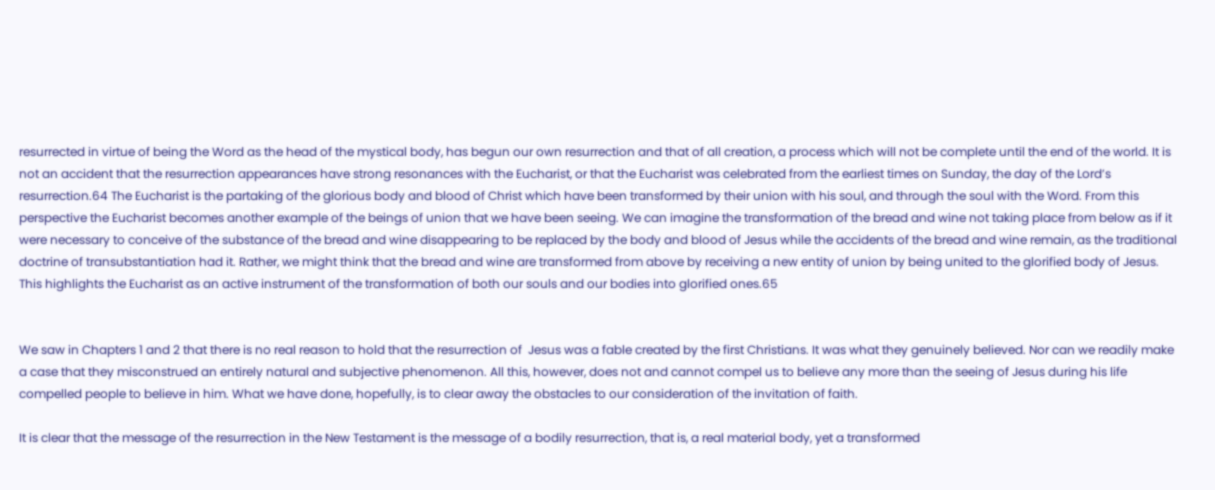resurrected in virtue of being the Word as the head of the mystical body, has begun our own resurrection and that of all creation, a process which will not be complete until the end of the world. It is not an accident that the resurrection appearances have strong resonances with the Eucharist, or that the Eucharist was celebrated from the earliest times on Sunday, the day of the Lord’s resurrection.64 The Eucharist is the partaking of the glorious body and blood of Christ which have been transformed by their union with his soul, and through the soul with the Word. From this perspective the Eucharist becomes another example of the beings of union that we have been seeing. We can imagine the transformation of the bread and wine not taking place from below as if it were necessary to conceive of the substance of the bread and wine disappearing to be replaced by the body and blood of Jesus while the accidents of the bread and wine remain, as the traditional doctrine of transubstantiation had it. Rather, we might think that the bread and wine are transformed from above by receiving a new entity of union by being united to the glorified body of Jesus. This highlights the Eucharist as an active instrument of the transformation of both our souls and our bodies into glorified ones.65


We saw in Chapters 1 and 2 that there is no real reason to hold that the resurrection of  Jesus was a fable created by the first Christians. It was what they genuinely believed. Nor can we readily make a case that they misconstrued an entirely natural and subjective phenomenon. All this, however, does not and cannot compel us to believe any more than the seeing of Jesus during his life compelled people to believe in him. What we have done, hopefully, is to clear away the obstacles to our consideration of the invitation of faith.

It is clear that the message of the resurrection in the New Testament is the message of a bodily resurrection, that is, a real material body, yet a transformed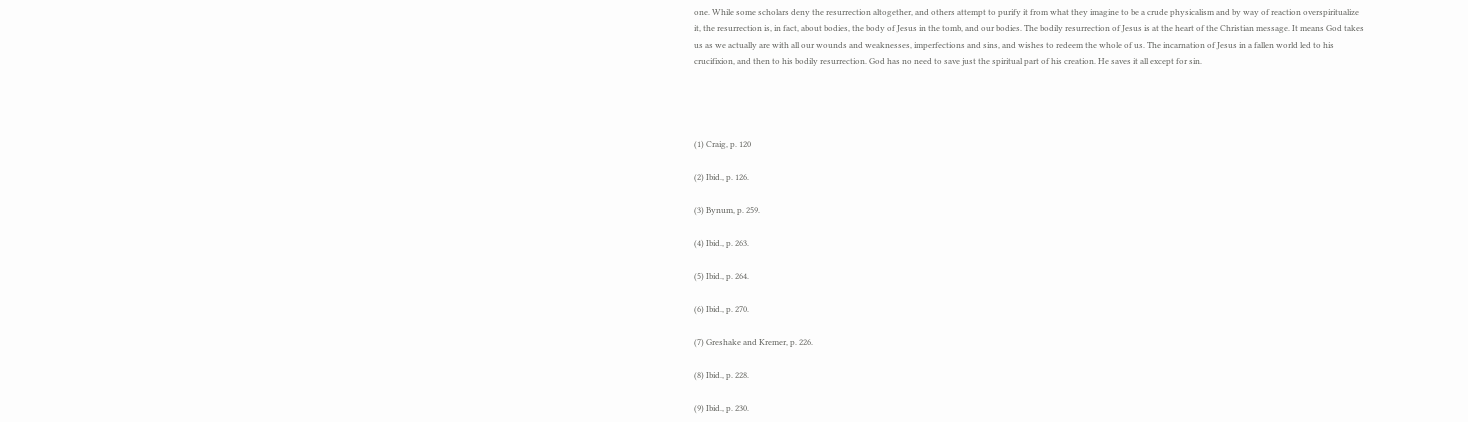one. While some scholars deny the resurrection altogether, and others attempt to purify it from what they imagine to be a crude physicalism and by way of reaction overspiritualize it, the resurrection is, in fact, about bodies, the body of Jesus in the tomb, and our bodies. The bodily resurrection of Jesus is at the heart of the Christian message. It means God takes us as we actually are with all our wounds and weaknesses, imperfections and sins, and wishes to redeem the whole of us. The incarnation of Jesus in a fallen world led to his crucifixion, and then to his bodily resurrection. God has no need to save just the spiritual part of his creation. He saves it all except for sin.




(1) Craig, p. 120

(2) Ibid., p. 126.

(3) Bynum, p. 259.

(4) Ibid., p. 263.

(5) Ibid., p. 264.

(6) Ibid., p. 270.

(7) Greshake and Kremer, p. 226.

(8) Ibid., p. 228.

(9) Ibid., p. 230.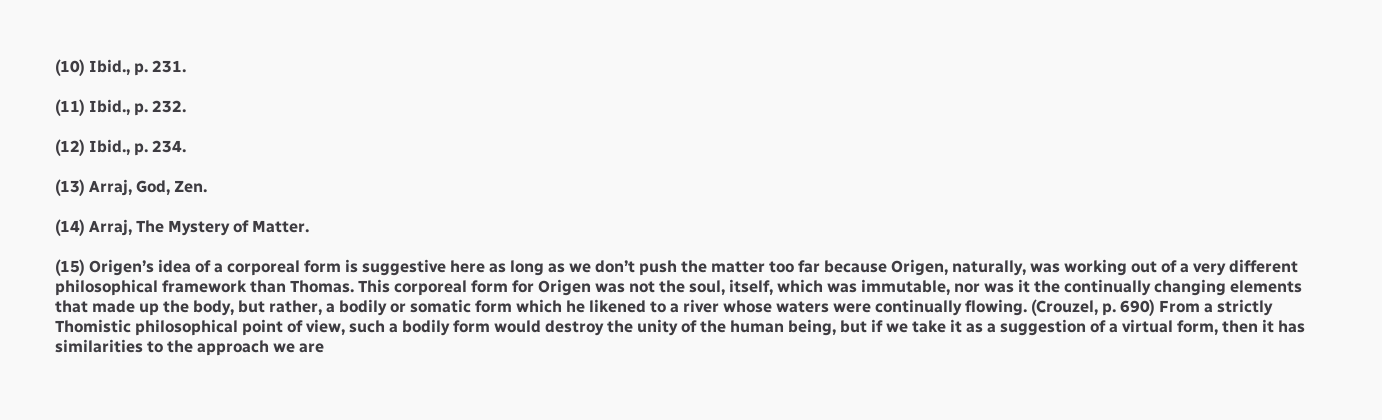(10) Ibid., p. 231.

(11) Ibid., p. 232.

(12) Ibid., p. 234.

(13) Arraj, God, Zen.

(14) Arraj, The Mystery of Matter.

(15) Origen’s idea of a corporeal form is suggestive here as long as we don’t push the matter too far because Origen, naturally, was working out of a very different philosophical framework than Thomas. This corporeal form for Origen was not the soul, itself, which was immutable, nor was it the continually changing elements that made up the body, but rather, a bodily or somatic form which he likened to a river whose waters were continually flowing. (Crouzel, p. 690) From a strictly Thomistic philosophical point of view, such a bodily form would destroy the unity of the human being, but if we take it as a suggestion of a virtual form, then it has similarities to the approach we are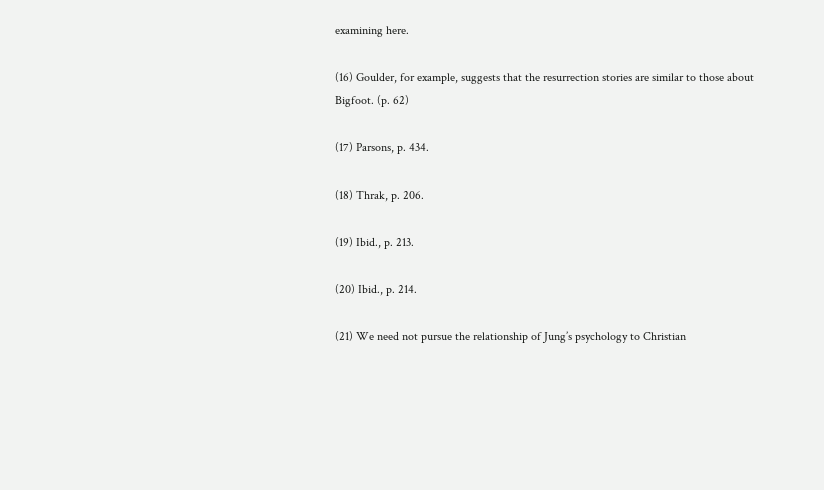examining here.

(16) Goulder, for example, suggests that the resurrection stories are similar to those about Bigfoot. (p. 62)

(17) Parsons, p. 434.

(18) Thrak, p. 206.

(19) Ibid., p. 213.

(20) Ibid., p. 214.

(21) We need not pursue the relationship of Jung’s psychology to Christian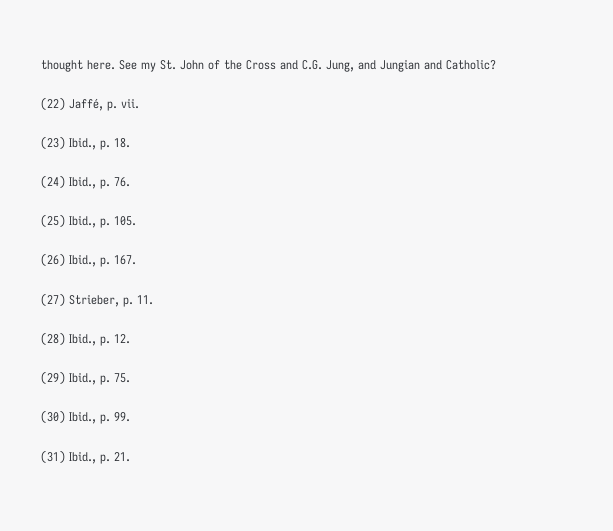thought here. See my St. John of the Cross and C.G. Jung, and Jungian and Catholic?

(22) Jaffé, p. vii.

(23) Ibid., p. 18.

(24) Ibid., p. 76.

(25) Ibid., p. 105.

(26) Ibid., p. 167.

(27) Strieber, p. 11.

(28) Ibid., p. 12.

(29) Ibid., p. 75.

(30) Ibid., p. 99.

(31) Ibid., p. 21.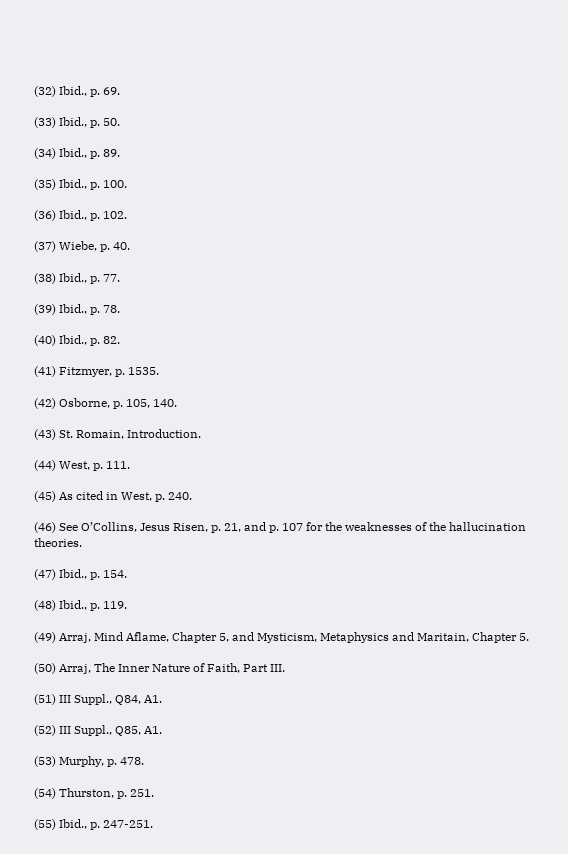(32) Ibid., p. 69.

(33) Ibid., p. 50.

(34) Ibid., p. 89.

(35) Ibid., p. 100.

(36) Ibid., p. 102.

(37) Wiebe, p. 40.

(38) Ibid., p. 77.

(39) Ibid., p. 78.

(40) Ibid., p. 82.

(41) Fitzmyer, p. 1535.

(42) Osborne, p. 105, 140.

(43) St. Romain, Introduction.

(44) West, p. 111.

(45) As cited in West, p. 240.

(46) See O’Collins, Jesus Risen, p. 21, and p. 107 for the weaknesses of the hallucination theories.

(47) Ibid., p. 154.

(48) Ibid., p. 119.

(49) Arraj, Mind Aflame, Chapter 5, and Mysticism, Metaphysics and Maritain, Chapter 5.

(50) Arraj, The Inner Nature of Faith, Part III.

(51) III Suppl., Q84, A1.

(52) III Suppl., Q85, A1.

(53) Murphy, p. 478.

(54) Thurston, p. 251.

(55) Ibid., p. 247-251.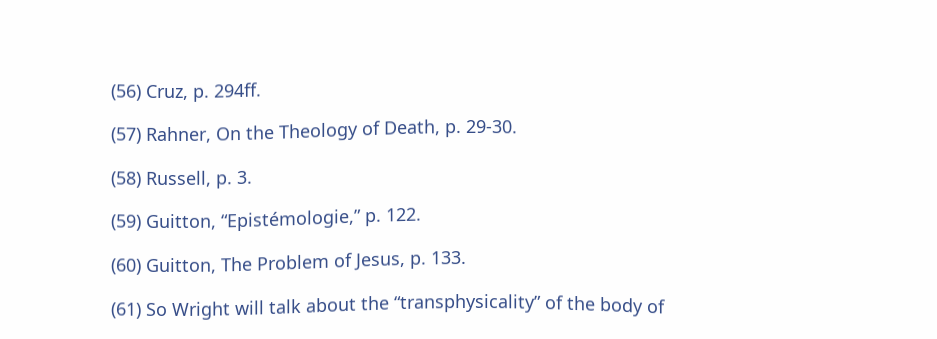(56) Cruz, p. 294ff.

(57) Rahner, On the Theology of Death, p. 29-30.

(58) Russell, p. 3.

(59) Guitton, “Epistémologie,” p. 122.

(60) Guitton, The Problem of Jesus, p. 133.

(61) So Wright will talk about the “transphysicality” of the body of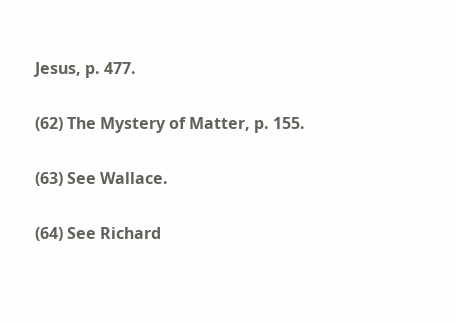Jesus, p. 477.

(62) The Mystery of Matter, p. 155.

(63) See Wallace.

(64) See Richard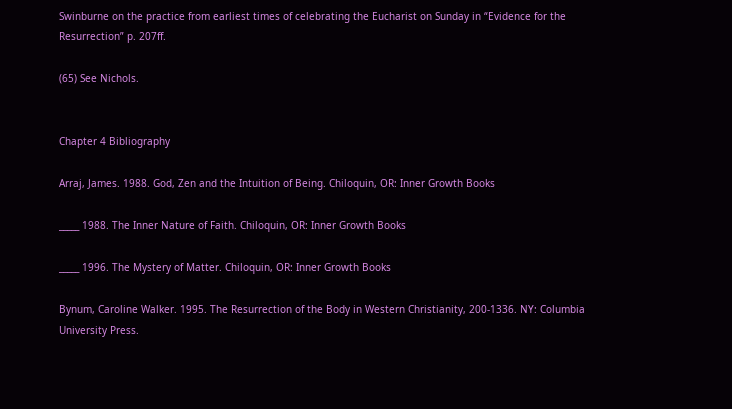Swinburne on the practice from earliest times of celebrating the Eucharist on Sunday in “Evidence for the Resurrection” p. 207ff.

(65) See Nichols.


Chapter 4 Bibliography

Arraj, James. 1988. God, Zen and the Intuition of Being. Chiloquin, OR: Inner Growth Books

_____ 1988. The Inner Nature of Faith. Chiloquin, OR: Inner Growth Books

_____ 1996. The Mystery of Matter. Chiloquin, OR: Inner Growth Books

Bynum, Caroline Walker. 1995. The Resurrection of the Body in Western Christianity, 200-1336. NY: Columbia University Press.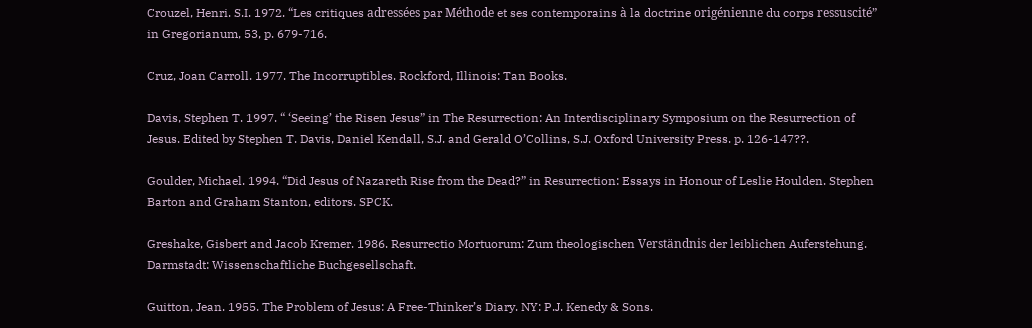Crouzel, Henri. S.I. 1972. “Les critiques adressées par Méthode et ses contemporains à la doctrine origénienne du corps ressuscité” in Gregorianum, 53, p. 679-716.

Cruz, Joan Carroll. 1977. The Incorruptibles. Rockford, Illinois: Tan Books.

Davis, Stephen T. 1997. “ ‘Seeing’ the Risen Jesus” in The Resurrection: An Interdisciplinary Symposium on the Resurrection of Jesus. Edited by Stephen T. Davis, Daniel Kendall, S.J. and Gerald O’Collins, S.J. Oxford University Press. p. 126-147??.

Goulder, Michael. 1994. “Did Jesus of Nazareth Rise from the Dead?” in Resurrection: Essays in Honour of Leslie Houlden. Stephen Barton and Graham Stanton, editors. SPCK.

Greshake, Gisbert and Jacob Kremer. 1986. Resurrectio Mortuorum: Zum theologischen Verständnis der leiblichen Auferstehung. Darmstadt: Wissenschaftliche Buchgesellschaft.

Guitton, Jean. 1955. The Problem of Jesus: A Free-Thinker’s Diary. NY: P.J. Kenedy & Sons.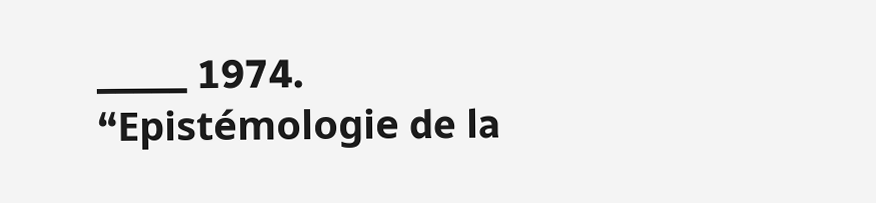_____ 1974. “Epistémologie de la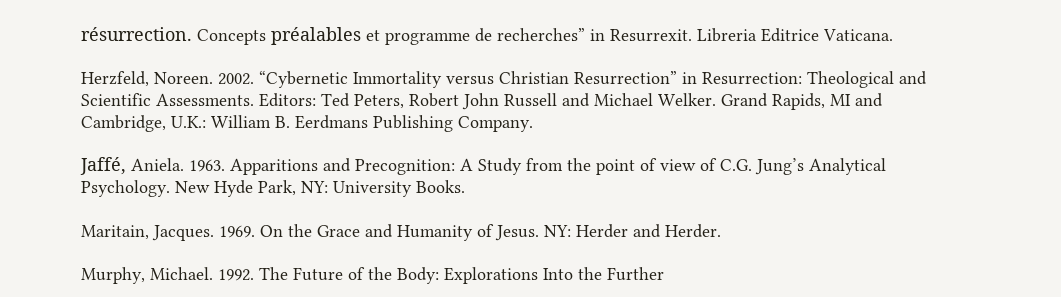résurrection. Concepts préalables et programme de recherches” in Resurrexit. Libreria Editrice Vaticana.

Herzfeld, Noreen. 2002. “Cybernetic Immortality versus Christian Resurrection” in Resurrection: Theological and Scientific Assessments. Editors: Ted Peters, Robert John Russell and Michael Welker. Grand Rapids, MI and Cambridge, U.K.: William B. Eerdmans Publishing Company.

Jaffé, Aniela. 1963. Apparitions and Precognition: A Study from the point of view of C.G. Jung’s Analytical Psychology. New Hyde Park, NY: University Books.

Maritain, Jacques. 1969. On the Grace and Humanity of Jesus. NY: Herder and Herder.

Murphy, Michael. 1992. The Future of the Body: Explorations Into the Further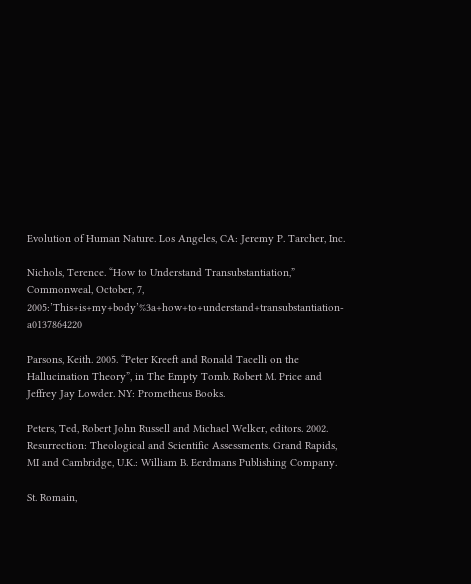Evolution of Human Nature. Los Angeles, CA: Jeremy P. Tarcher, Inc.

Nichols, Terence. “How to Understand Transubstantiation,” Commonweal, October, 7, 2005:’This+is+my+body’%3a+how+to+understand+transubstantiation-a0137864220

Parsons, Keith. 2005. “Peter Kreeft and Ronald Tacelli on the Hallucination Theory”, in The Empty Tomb. Robert M. Price and Jeffrey Jay Lowder. NY: Prometheus Books.

Peters, Ted, Robert John Russell and Michael Welker, editors. 2002. Resurrection: Theological and Scientific Assessments. Grand Rapids, MI and Cambridge, U.K.: William B. Eerdmans Publishing Company.

St. Romain,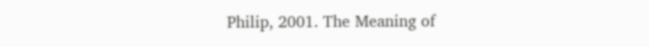Philip, 2001. The Meaning of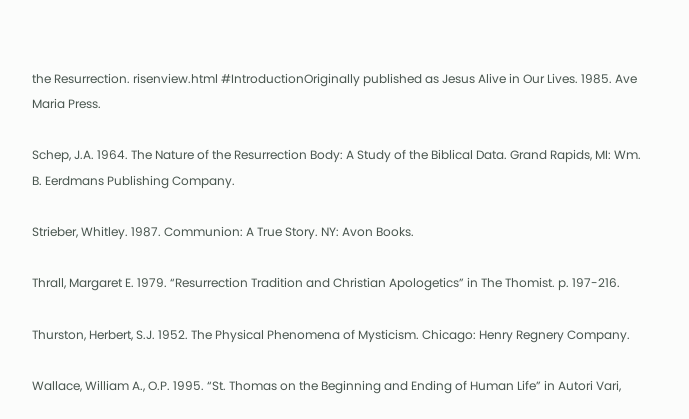the Resurrection. risenview.html #IntroductionOriginally published as Jesus Alive in Our Lives. 1985. Ave Maria Press.

Schep, J.A. 1964. The Nature of the Resurrection Body: A Study of the Biblical Data. Grand Rapids, MI: Wm. B. Eerdmans Publishing Company.

Strieber, Whitley. 1987. Communion: A True Story. NY: Avon Books.

Thrall, Margaret E. 1979. “Resurrection Tradition and Christian Apologetics” in The Thomist. p. 197-216.

Thurston, Herbert, S.J. 1952. The Physical Phenomena of Mysticism. Chicago: Henry Regnery Company.

Wallace, William A., O.P. 1995. “St. Thomas on the Beginning and Ending of Human Life” in Autori Vari,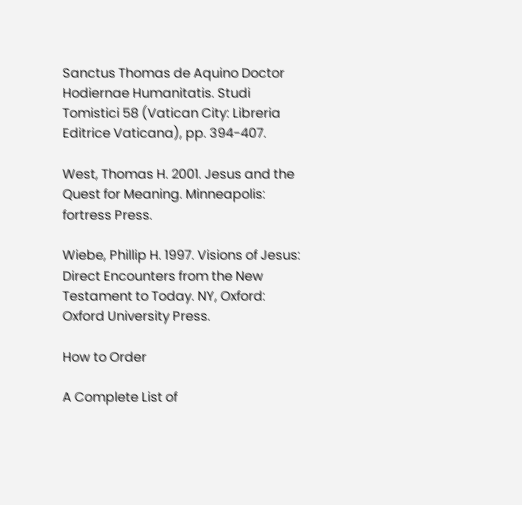Sanctus Thomas de Aquino Doctor Hodiernae Humanitatis. Studi Tomistici 58 (Vatican City: Libreria Editrice Vaticana), pp. 394-407.

West, Thomas H. 2001. Jesus and the Quest for Meaning. Minneapolis: fortress Press.

Wiebe, Phillip H. 1997. Visions of Jesus: Direct Encounters from the New Testament to Today. NY, Oxford: Oxford University Press.

How to Order

A Complete List of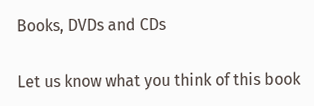Books, DVDs and CDs

Let us know what you think of this book